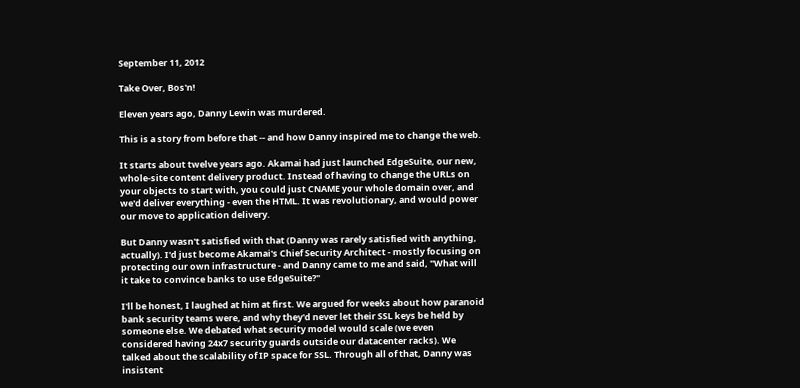September 11, 2012

Take Over, Bos'n!

Eleven years ago, Danny Lewin was murdered.

This is a story from before that -- and how Danny inspired me to change the web.

It starts about twelve years ago. Akamai had just launched EdgeSuite, our new, whole-site content delivery product. Instead of having to change the URLs on your objects to start with, you could just CNAME your whole domain over, and we'd deliver everything - even the HTML. It was revolutionary, and would power our move to application delivery.

But Danny wasn't satisfied with that (Danny was rarely satisfied with anything, actually). I'd just become Akamai's Chief Security Architect - mostly focusing on protecting our own infrastructure - and Danny came to me and said, "What will it take to convince banks to use EdgeSuite?"

I'll be honest, I laughed at him at first. We argued for weeks about how paranoid bank security teams were, and why they'd never let their SSL keys be held by someone else. We debated what security model would scale (we even considered having 24x7 security guards outside our datacenter racks). We talked about the scalability of IP space for SSL. Through all of that, Danny was insistent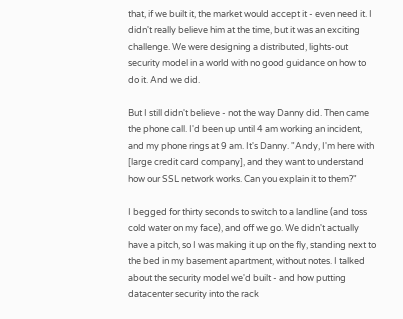that, if we built it, the market would accept it - even need it. I didn't really believe him at the time, but it was an exciting challenge. We were designing a distributed, lights-out security model in a world with no good guidance on how to do it. And we did.

But I still didn't believe - not the way Danny did. Then came the phone call. I'd been up until 4 am working an incident, and my phone rings at 9 am. It's Danny. "Andy, I'm here with [large credit card company], and they want to understand how our SSL network works. Can you explain it to them?"

I begged for thirty seconds to switch to a landline (and toss cold water on my face), and off we go. We didn't actually have a pitch, so I was making it up on the fly, standing next to the bed in my basement apartment, without notes. I talked about the security model we'd built - and how putting datacenter security into the rack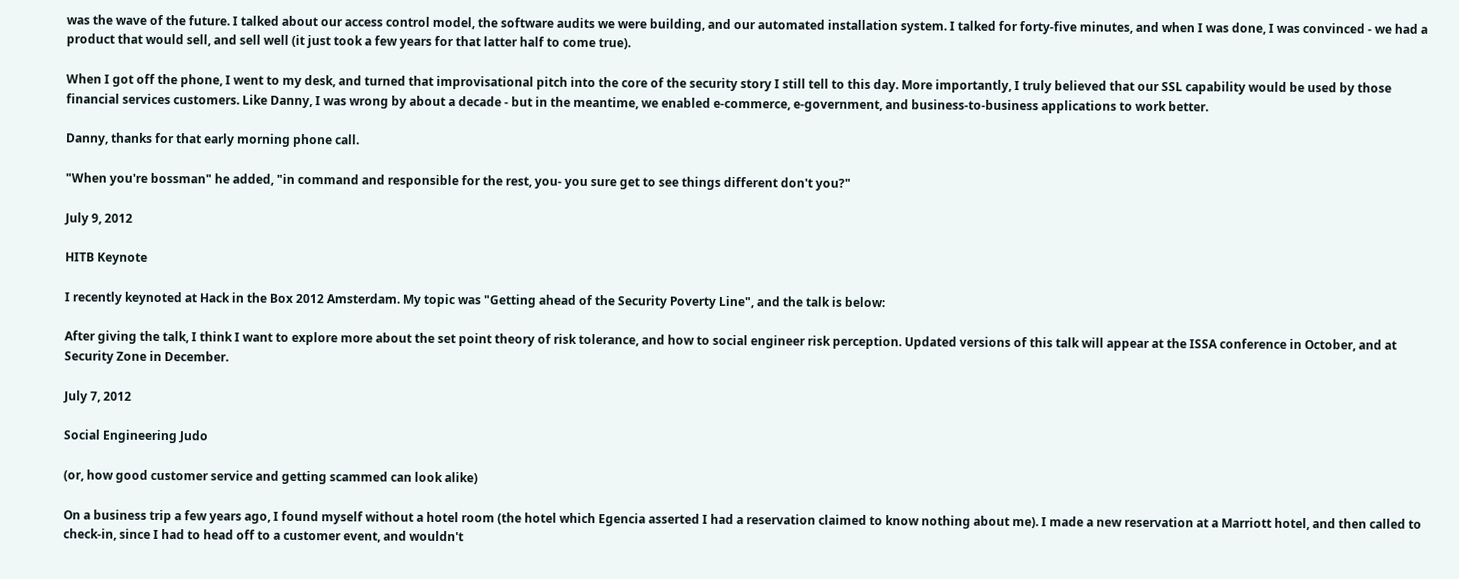was the wave of the future. I talked about our access control model, the software audits we were building, and our automated installation system. I talked for forty-five minutes, and when I was done, I was convinced - we had a product that would sell, and sell well (it just took a few years for that latter half to come true).

When I got off the phone, I went to my desk, and turned that improvisational pitch into the core of the security story I still tell to this day. More importantly, I truly believed that our SSL capability would be used by those financial services customers. Like Danny, I was wrong by about a decade - but in the meantime, we enabled e-commerce, e-government, and business-to-business applications to work better.

Danny, thanks for that early morning phone call.

"When you're bossman" he added, "in command and responsible for the rest, you- you sure get to see things different don't you?"

July 9, 2012

HITB Keynote

I recently keynoted at Hack in the Box 2012 Amsterdam. My topic was "Getting ahead of the Security Poverty Line", and the talk is below:

After giving the talk, I think I want to explore more about the set point theory of risk tolerance, and how to social engineer risk perception. Updated versions of this talk will appear at the ISSA conference in October, and at Security Zone in December.

July 7, 2012

Social Engineering Judo

(or, how good customer service and getting scammed can look alike)

On a business trip a few years ago, I found myself without a hotel room (the hotel which Egencia asserted I had a reservation claimed to know nothing about me). I made a new reservation at a Marriott hotel, and then called to check-in, since I had to head off to a customer event, and wouldn't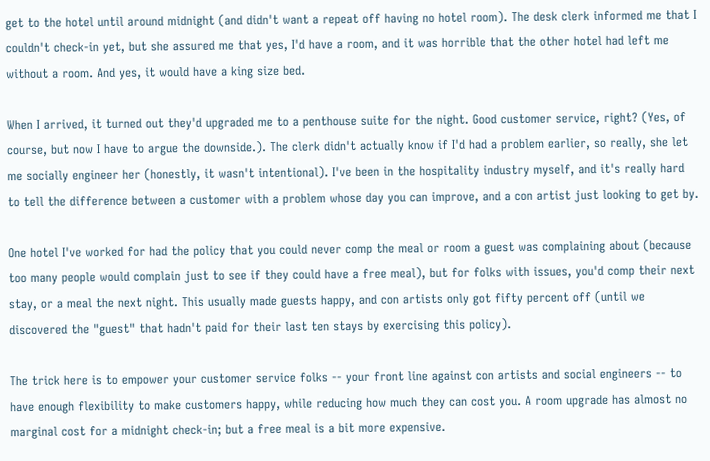get to the hotel until around midnight (and didn't want a repeat off having no hotel room). The desk clerk informed me that I couldn't check-in yet, but she assured me that yes, I'd have a room, and it was horrible that the other hotel had left me without a room. And yes, it would have a king size bed.

When I arrived, it turned out they'd upgraded me to a penthouse suite for the night. Good customer service, right? (Yes, of course, but now I have to argue the downside.). The clerk didn't actually know if I'd had a problem earlier, so really, she let me socially engineer her (honestly, it wasn't intentional). I've been in the hospitality industry myself, and it's really hard to tell the difference between a customer with a problem whose day you can improve, and a con artist just looking to get by.

One hotel I've worked for had the policy that you could never comp the meal or room a guest was complaining about (because too many people would complain just to see if they could have a free meal), but for folks with issues, you'd comp their next stay, or a meal the next night. This usually made guests happy, and con artists only got fifty percent off (until we discovered the "guest" that hadn't paid for their last ten stays by exercising this policy).

The trick here is to empower your customer service folks -- your front line against con artists and social engineers -- to have enough flexibility to make customers happy, while reducing how much they can cost you. A room upgrade has almost no marginal cost for a midnight check-in; but a free meal is a bit more expensive.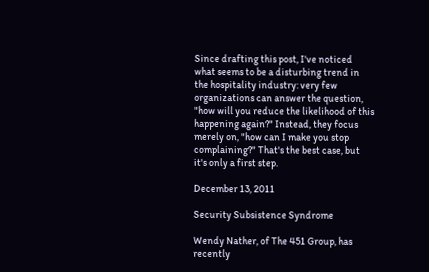Since drafting this post, I've noticed what seems to be a disturbing trend in the hospitality industry: very few organizations can answer the question, "how will you reduce the likelihood of this happening again?" Instead, they focus merely on, "how can I make you stop complaining?" That's the best case, but it's only a first step.

December 13, 2011

Security Subsistence Syndrome

Wendy Nather, of The 451 Group, has recently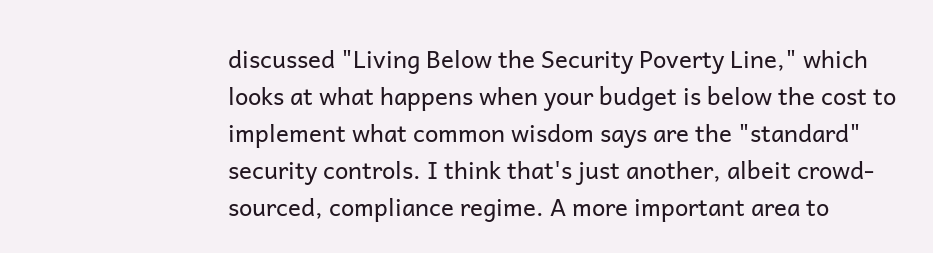discussed "Living Below the Security Poverty Line," which looks at what happens when your budget is below the cost to implement what common wisdom says are the "standard" security controls. I think that's just another, albeit crowd-sourced, compliance regime. A more important area to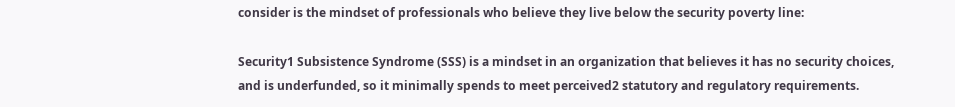consider is the mindset of professionals who believe they live below the security poverty line:

Security1 Subsistence Syndrome (SSS) is a mindset in an organization that believes it has no security choices, and is underfunded, so it minimally spends to meet perceived2 statutory and regulatory requirements.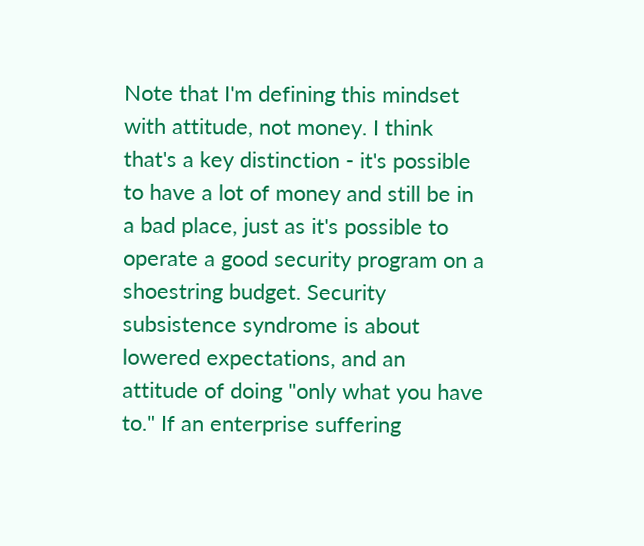Note that I'm defining this mindset with attitude, not money. I think that's a key distinction - it's possible to have a lot of money and still be in a bad place, just as it's possible to operate a good security program on a shoestring budget. Security subsistence syndrome is about lowered expectations, and an attitude of doing "only what you have to." If an enterprise suffering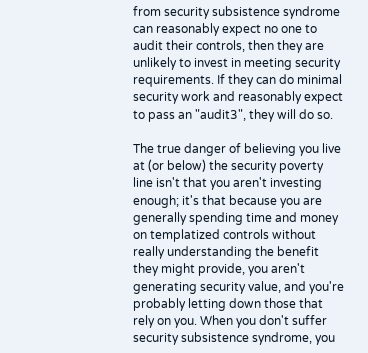from security subsistence syndrome can reasonably expect no one to audit their controls, then they are unlikely to invest in meeting security requirements. If they can do minimal security work and reasonably expect to pass an "audit3", they will do so.

The true danger of believing you live at (or below) the security poverty line isn't that you aren't investing enough; it's that because you are generally spending time and money on templatized controls without really understanding the benefit they might provide, you aren't generating security value, and you're probably letting down those that rely on you. When you don't suffer security subsistence syndrome, you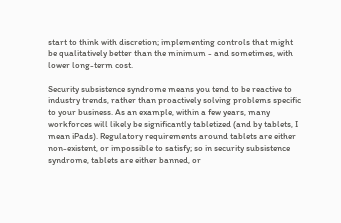start to think with discretion; implementing controls that might be qualitatively better than the minimum - and sometimes, with lower long-term cost.

Security subsistence syndrome means you tend to be reactive to industry trends, rather than proactively solving problems specific to your business. As an example, within a few years, many workforces will likely be significantly tabletized (and by tablets, I mean iPads). Regulatory requirements around tablets are either non-existent, or impossible to satisfy; so in security subsistence syndrome, tablets are either banned, or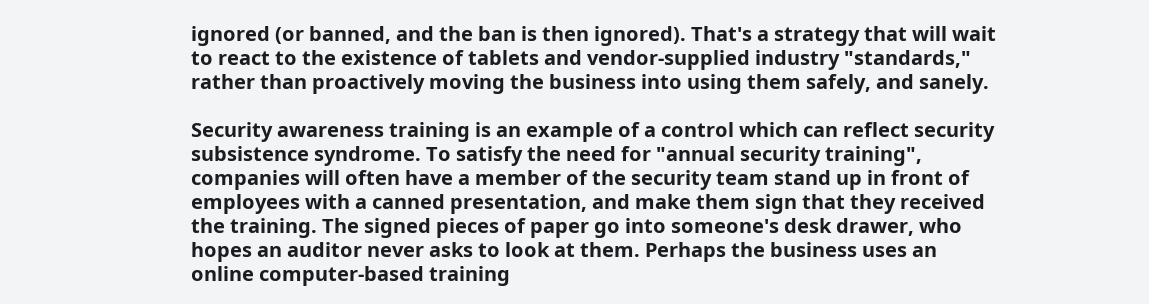ignored (or banned, and the ban is then ignored). That's a strategy that will wait to react to the existence of tablets and vendor-supplied industry "standards," rather than proactively moving the business into using them safely, and sanely.

Security awareness training is an example of a control which can reflect security subsistence syndrome. To satisfy the need for "annual security training", companies will often have a member of the security team stand up in front of employees with a canned presentation, and make them sign that they received the training. The signed pieces of paper go into someone's desk drawer, who hopes an auditor never asks to look at them. Perhaps the business uses an online computer-based training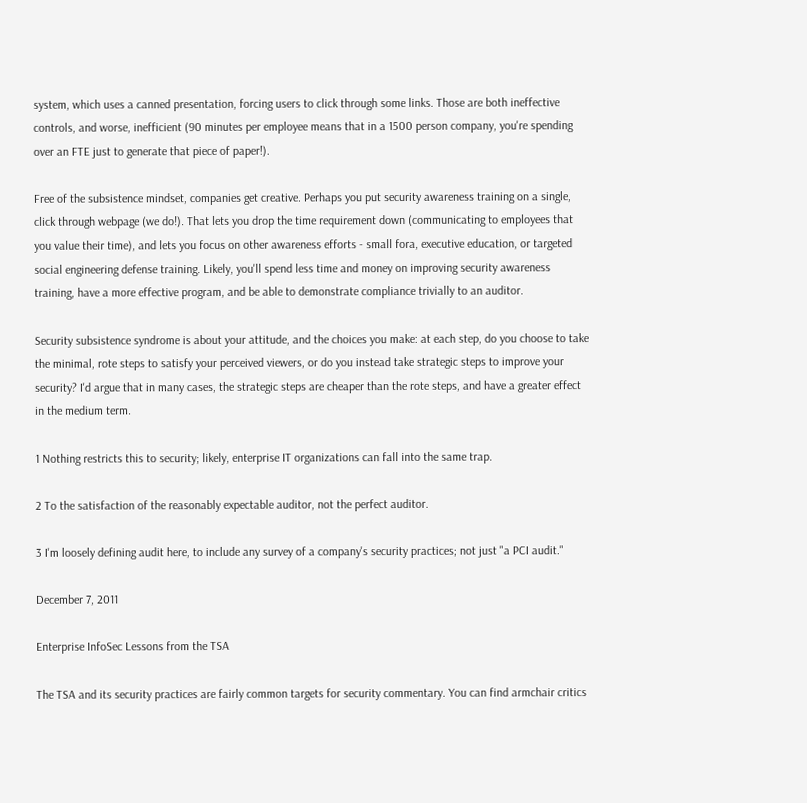system, which uses a canned presentation, forcing users to click through some links. Those are both ineffective controls, and worse, inefficient (90 minutes per employee means that in a 1500 person company, you're spending over an FTE just to generate that piece of paper!).

Free of the subsistence mindset, companies get creative. Perhaps you put security awareness training on a single, click through webpage (we do!). That lets you drop the time requirement down (communicating to employees that you value their time), and lets you focus on other awareness efforts - small fora, executive education, or targeted social engineering defense training. Likely, you'll spend less time and money on improving security awareness training, have a more effective program, and be able to demonstrate compliance trivially to an auditor.

Security subsistence syndrome is about your attitude, and the choices you make: at each step, do you choose to take the minimal, rote steps to satisfy your perceived viewers, or do you instead take strategic steps to improve your security? I'd argue that in many cases, the strategic steps are cheaper than the rote steps, and have a greater effect in the medium term.

1 Nothing restricts this to security; likely, enterprise IT organizations can fall into the same trap.

2 To the satisfaction of the reasonably expectable auditor, not the perfect auditor.

3 I'm loosely defining audit here, to include any survey of a company's security practices; not just "a PCI audit."

December 7, 2011

Enterprise InfoSec Lessons from the TSA

The TSA and its security practices are fairly common targets for security commentary. You can find armchair critics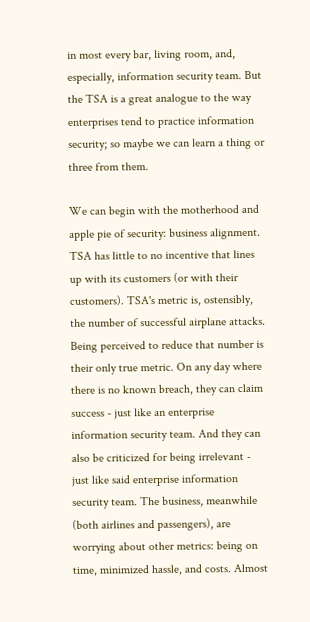in most every bar, living room, and, especially, information security team. But the TSA is a great analogue to the way enterprises tend to practice information security; so maybe we can learn a thing or three from them.

We can begin with the motherhood and apple pie of security: business alignment. TSA has little to no incentive that lines up with its customers (or with their customers). TSA's metric is, ostensibly, the number of successful airplane attacks. Being perceived to reduce that number is their only true metric. On any day where there is no known breach, they can claim success - just like an enterprise information security team. And they can also be criticized for being irrelevant - just like said enterprise information security team. The business, meanwhile (both airlines and passengers), are worrying about other metrics: being on time, minimized hassle, and costs. Almost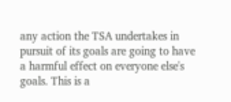any action the TSA undertakes in pursuit of its goals are going to have a harmful effect on everyone else's goals. This is a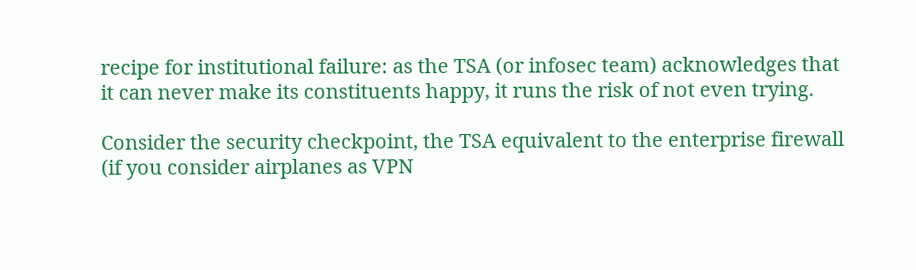recipe for institutional failure: as the TSA (or infosec team) acknowledges that it can never make its constituents happy, it runs the risk of not even trying.

Consider the security checkpoint, the TSA equivalent to the enterprise firewall (if you consider airplanes as VPN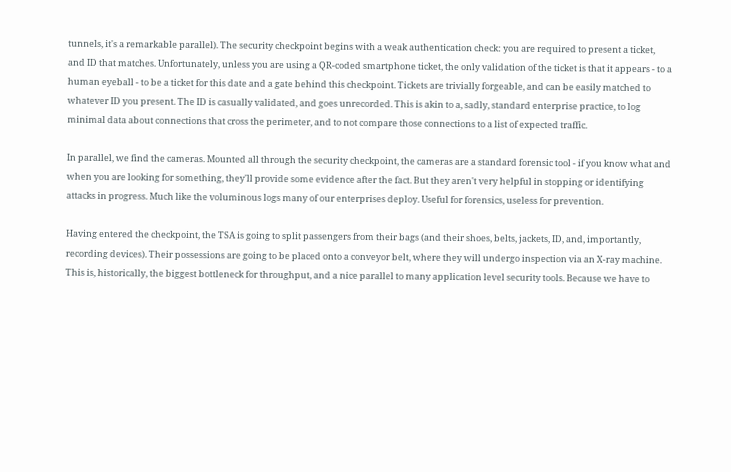tunnels, it's a remarkable parallel). The security checkpoint begins with a weak authentication check: you are required to present a ticket, and ID that matches. Unfortunately, unless you are using a QR-coded smartphone ticket, the only validation of the ticket is that it appears - to a human eyeball - to be a ticket for this date and a gate behind this checkpoint. Tickets are trivially forgeable, and can be easily matched to whatever ID you present. The ID is casually validated, and goes unrecorded. This is akin to a, sadly, standard enterprise practice, to log minimal data about connections that cross the perimeter, and to not compare those connections to a list of expected traffic.

In parallel, we find the cameras. Mounted all through the security checkpoint, the cameras are a standard forensic tool - if you know what and when you are looking for something, they'll provide some evidence after the fact. But they aren't very helpful in stopping or identifying attacks in progress. Much like the voluminous logs many of our enterprises deploy. Useful for forensics, useless for prevention.

Having entered the checkpoint, the TSA is going to split passengers from their bags (and their shoes, belts, jackets, ID, and, importantly, recording devices). Their possessions are going to be placed onto a conveyor belt, where they will undergo inspection via an X-ray machine. This is, historically, the biggest bottleneck for throughput, and a nice parallel to many application level security tools. Because we have to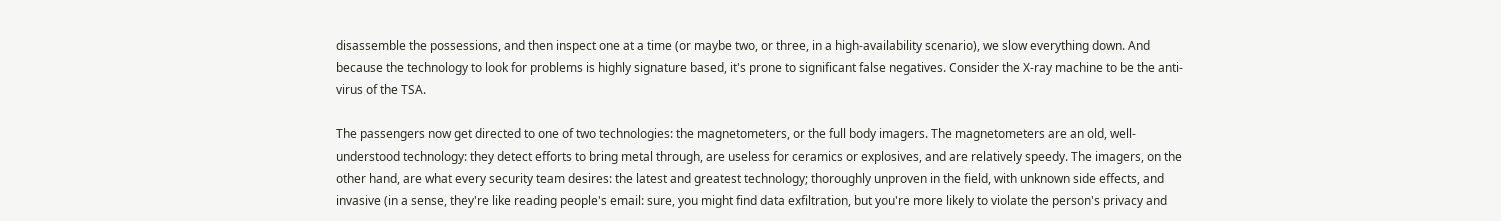disassemble the possessions, and then inspect one at a time (or maybe two, or three, in a high-availability scenario), we slow everything down. And because the technology to look for problems is highly signature based, it's prone to significant false negatives. Consider the X-ray machine to be the anti-virus of the TSA.

The passengers now get directed to one of two technologies: the magnetometers, or the full body imagers. The magnetometers are an old, well-understood technology: they detect efforts to bring metal through, are useless for ceramics or explosives, and are relatively speedy. The imagers, on the other hand, are what every security team desires: the latest and greatest technology; thoroughly unproven in the field, with unknown side effects, and invasive (in a sense, they're like reading people's email: sure, you might find data exfiltration, but you're more likely to violate the person's privacy and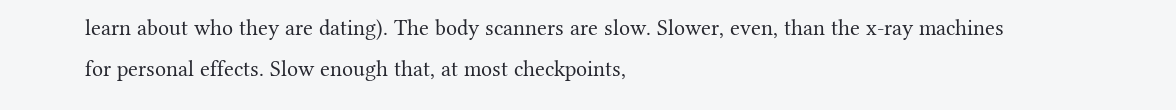learn about who they are dating). The body scanners are slow. Slower, even, than the x-ray machines for personal effects. Slow enough that, at most checkpoints,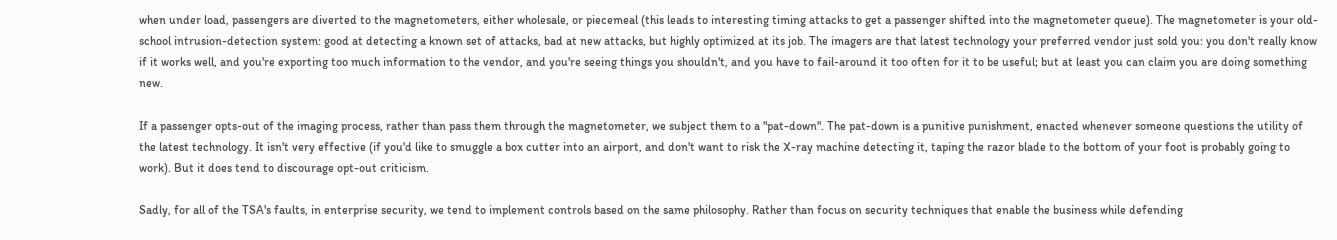when under load, passengers are diverted to the magnetometers, either wholesale, or piecemeal (this leads to interesting timing attacks to get a passenger shifted into the magnetometer queue). The magnetometer is your old-school intrusion-detection system: good at detecting a known set of attacks, bad at new attacks, but highly optimized at its job. The imagers are that latest technology your preferred vendor just sold you: you don't really know if it works well, and you're exporting too much information to the vendor, and you're seeing things you shouldn't, and you have to fail-around it too often for it to be useful; but at least you can claim you are doing something new.

If a passenger opts-out of the imaging process, rather than pass them through the magnetometer, we subject them to a "pat-down". The pat-down is a punitive punishment, enacted whenever someone questions the utility of the latest technology. It isn't very effective (if you'd like to smuggle a box cutter into an airport, and don't want to risk the X-ray machine detecting it, taping the razor blade to the bottom of your foot is probably going to work). But it does tend to discourage opt-out criticism.

Sadly, for all of the TSA's faults, in enterprise security, we tend to implement controls based on the same philosophy. Rather than focus on security techniques that enable the business while defending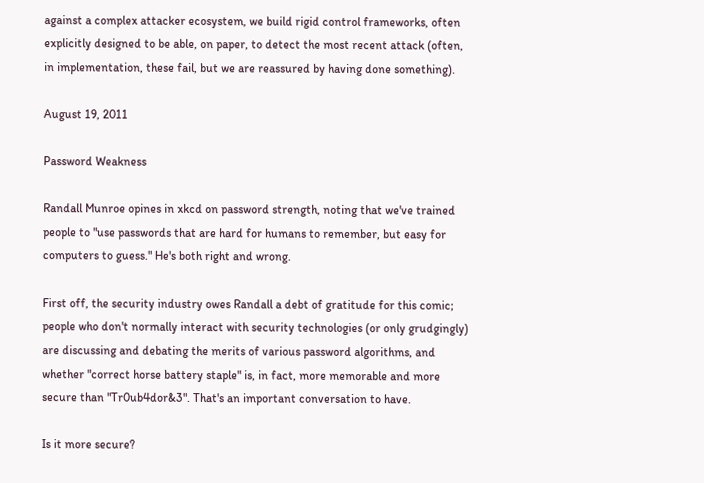against a complex attacker ecosystem, we build rigid control frameworks, often explicitly designed to be able, on paper, to detect the most recent attack (often, in implementation, these fail, but we are reassured by having done something).

August 19, 2011

Password Weakness

Randall Munroe opines in xkcd on password strength, noting that we've trained people to "use passwords that are hard for humans to remember, but easy for computers to guess." He's both right and wrong.

First off, the security industry owes Randall a debt of gratitude for this comic; people who don't normally interact with security technologies (or only grudgingly) are discussing and debating the merits of various password algorithms, and whether "correct horse battery staple" is, in fact, more memorable and more secure than "Tr0ub4dor&3". That's an important conversation to have.

Is it more secure?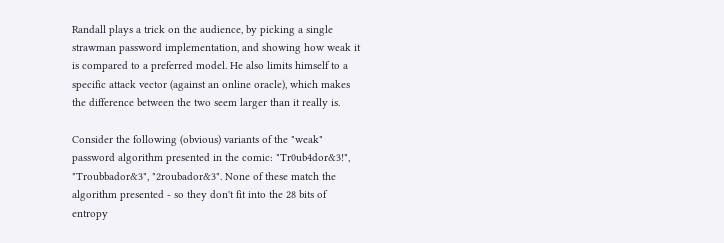Randall plays a trick on the audience, by picking a single strawman password implementation, and showing how weak it is compared to a preferred model. He also limits himself to a specific attack vector (against an online oracle), which makes the difference between the two seem larger than it really is.

Consider the following (obvious) variants of the "weak" password algorithm presented in the comic: "Tr0ub4dor&3!", "Troubbador&3", "2roubador&3". None of these match the algorithm presented - so they don't fit into the 28 bits of entropy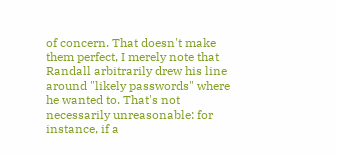of concern. That doesn't make them perfect, I merely note that Randall arbitrarily drew his line around "likely passwords" where he wanted to. That's not necessarily unreasonable: for instance, if a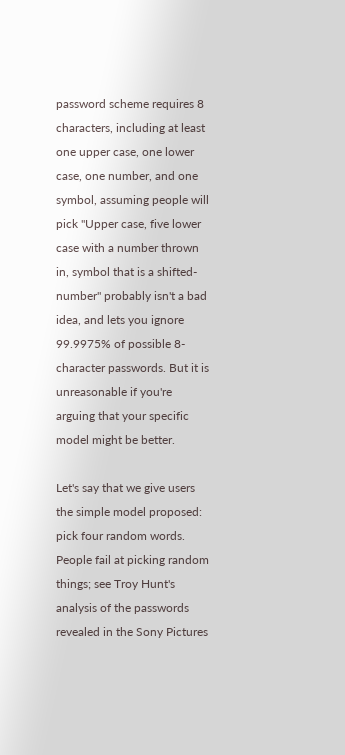password scheme requires 8 characters, including at least one upper case, one lower case, one number, and one symbol, assuming people will pick "Upper case, five lower case with a number thrown in, symbol that is a shifted-number" probably isn't a bad idea, and lets you ignore 99.9975% of possible 8-character passwords. But it is unreasonable if you're arguing that your specific model might be better.

Let's say that we give users the simple model proposed: pick four random words. People fail at picking random things; see Troy Hunt's analysis of the passwords revealed in the Sony Pictures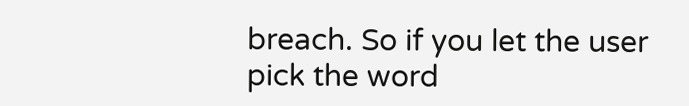breach. So if you let the user pick the word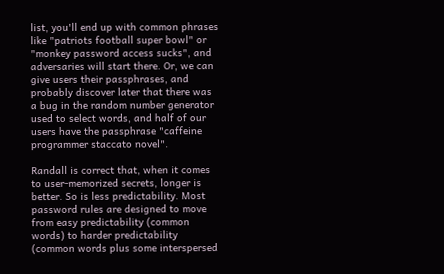list, you'll end up with common phrases like "patriots football super bowl" or "monkey password access sucks", and adversaries will start there. Or, we can give users their passphrases, and probably discover later that there was a bug in the random number generator used to select words, and half of our users have the passphrase "caffeine programmer staccato novel".

Randall is correct that, when it comes to user-memorized secrets, longer is better. So is less predictability. Most password rules are designed to move from easy predictability (common words) to harder predictability (common words plus some interspersed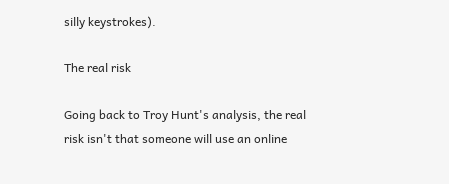silly keystrokes).

The real risk

Going back to Troy Hunt's analysis, the real risk isn't that someone will use an online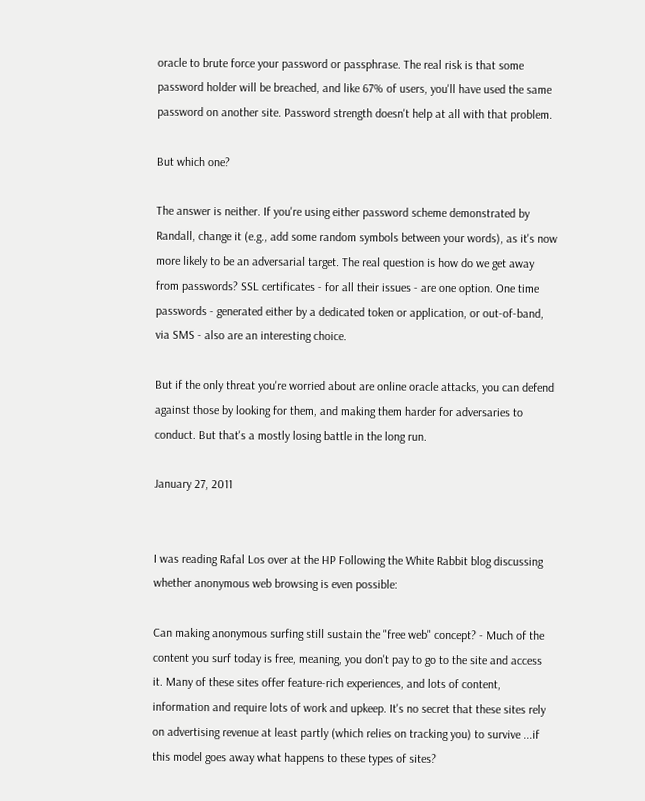oracle to brute force your password or passphrase. The real risk is that some password holder will be breached, and like 67% of users, you'll have used the same password on another site. Password strength doesn't help at all with that problem.

But which one?

The answer is neither. If you're using either password scheme demonstrated by Randall, change it (e.g., add some random symbols between your words), as it's now more likely to be an adversarial target. The real question is how do we get away from passwords? SSL certificates - for all their issues - are one option. One time passwords - generated either by a dedicated token or application, or out-of-band, via SMS - also are an interesting choice.

But if the only threat you're worried about are online oracle attacks, you can defend against those by looking for them, and making them harder for adversaries to conduct. But that's a mostly losing battle in the long run.

January 27, 2011


I was reading Rafal Los over at the HP Following the White Rabbit blog discussing whether anonymous web browsing is even possible:

Can making anonymous surfing still sustain the "free web" concept? - Much of the content you surf today is free, meaning, you don't pay to go to the site and access it. Many of these sites offer feature-rich experiences, and lots of content, information and require lots of work and upkeep. It's no secret that these sites rely on advertising revenue at least partly (which relies on tracking you) to survive ...if this model goes away what happens to these types of sites?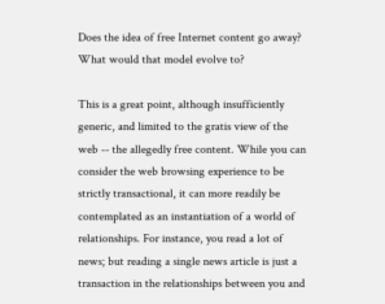Does the idea of free Internet content go away? What would that model evolve to?

This is a great point, although insufficiently generic, and limited to the gratis view of the web -- the allegedly free content. While you can consider the web browsing experience to be strictly transactional, it can more readily be contemplated as an instantiation of a world of relationships. For instance, you read a lot of news; but reading a single news article is just a transaction in the relationships between you and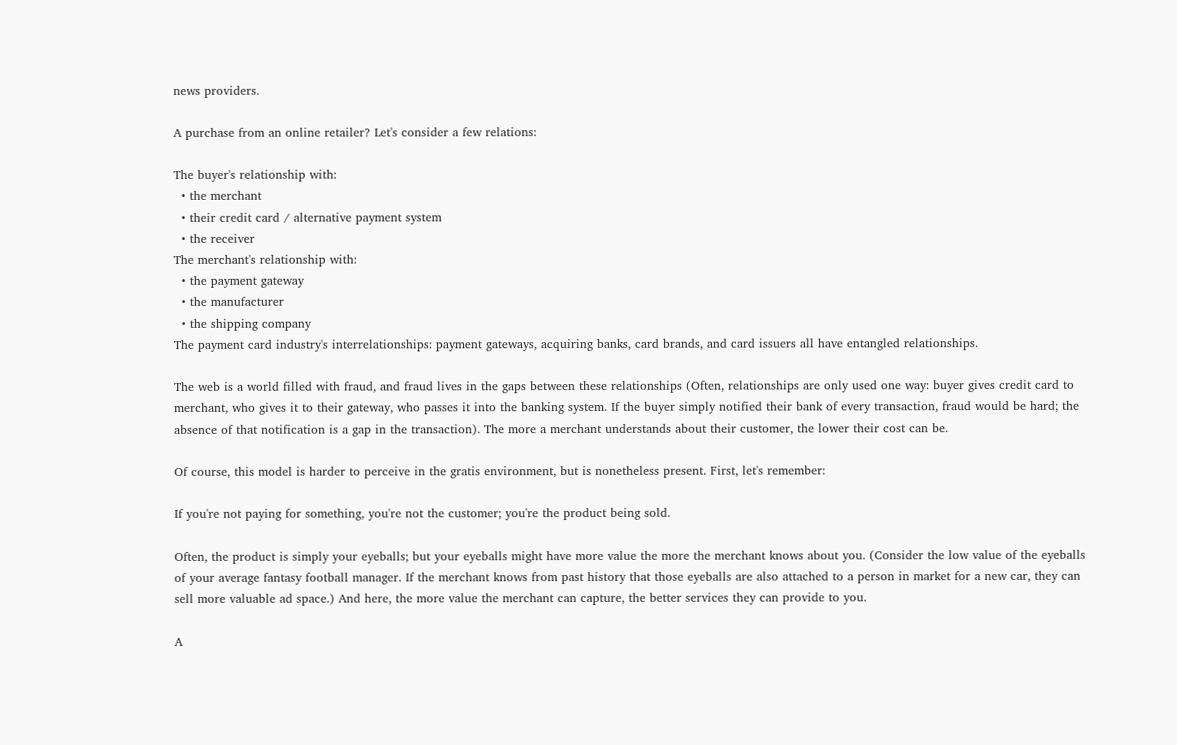news providers.

A purchase from an online retailer? Let's consider a few relations:

The buyer's relationship with:
  • the merchant
  • their credit card / alternative payment system
  • the receiver
The merchant's relationship with:
  • the payment gateway
  • the manufacturer
  • the shipping company
The payment card industry's interrelationships: payment gateways, acquiring banks, card brands, and card issuers all have entangled relationships.

The web is a world filled with fraud, and fraud lives in the gaps between these relationships (Often, relationships are only used one way: buyer gives credit card to merchant, who gives it to their gateway, who passes it into the banking system. If the buyer simply notified their bank of every transaction, fraud would be hard; the absence of that notification is a gap in the transaction). The more a merchant understands about their customer, the lower their cost can be.

Of course, this model is harder to perceive in the gratis environment, but is nonetheless present. First, let's remember:

If you're not paying for something, you're not the customer; you're the product being sold.

Often, the product is simply your eyeballs; but your eyeballs might have more value the more the merchant knows about you. (Consider the low value of the eyeballs of your average fantasy football manager. If the merchant knows from past history that those eyeballs are also attached to a person in market for a new car, they can sell more valuable ad space.) And here, the more value the merchant can capture, the better services they can provide to you.

A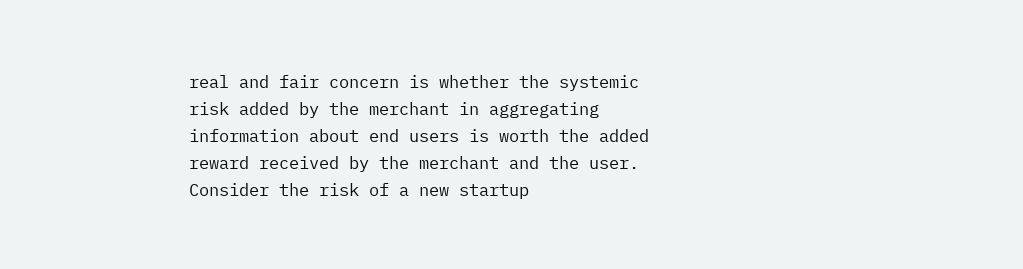real and fair concern is whether the systemic risk added by the merchant in aggregating information about end users is worth the added reward received by the merchant and the user. Consider the risk of a new startup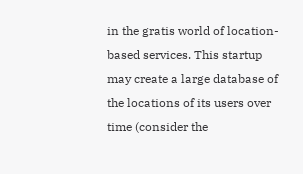in the gratis world of location-based services. This startup may create a large database of the locations of its users over time (consider the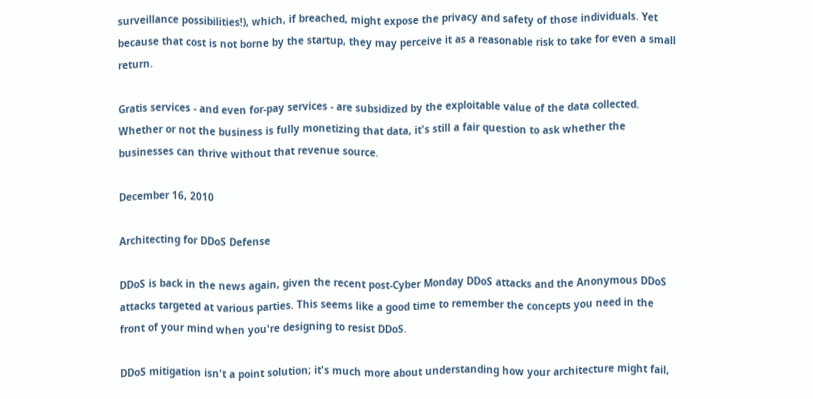surveillance possibilities!), which, if breached, might expose the privacy and safety of those individuals. Yet because that cost is not borne by the startup, they may perceive it as a reasonable risk to take for even a small return.

Gratis services - and even for-pay services - are subsidized by the exploitable value of the data collected. Whether or not the business is fully monetizing that data, it's still a fair question to ask whether the businesses can thrive without that revenue source.

December 16, 2010

Architecting for DDoS Defense

DDoS is back in the news again, given the recent post-Cyber Monday DDoS attacks and the Anonymous DDoS attacks targeted at various parties. This seems like a good time to remember the concepts you need in the front of your mind when you're designing to resist DDoS.

DDoS mitigation isn't a point solution; it's much more about understanding how your architecture might fail,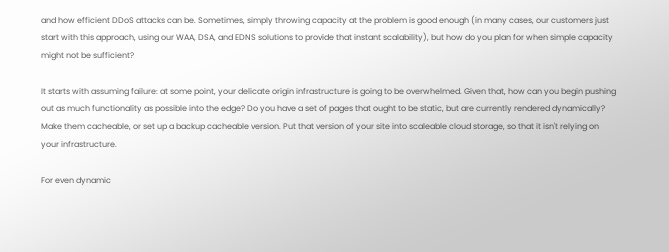and how efficient DDoS attacks can be. Sometimes, simply throwing capacity at the problem is good enough (in many cases, our customers just start with this approach, using our WAA, DSA, and EDNS solutions to provide that instant scalability), but how do you plan for when simple capacity might not be sufficient?

It starts with assuming failure: at some point, your delicate origin infrastructure is going to be overwhelmed. Given that, how can you begin pushing out as much functionality as possible into the edge? Do you have a set of pages that ought to be static, but are currently rendered dynamically? Make them cacheable, or set up a backup cacheable version. Put that version of your site into scaleable cloud storage, so that it isn't relying on your infrastructure.

For even dynamic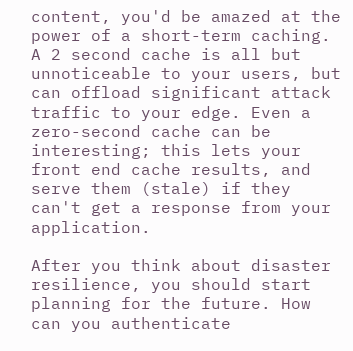content, you'd be amazed at the power of a short-term caching. A 2 second cache is all but unnoticeable to your users, but can offload significant attack traffic to your edge. Even a zero-second cache can be interesting; this lets your front end cache results, and serve them (stale) if they can't get a response from your application.

After you think about disaster resilience, you should start planning for the future. How can you authenticate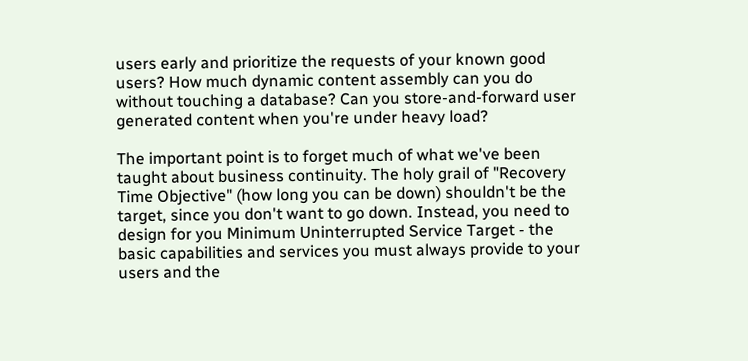users early and prioritize the requests of your known good users? How much dynamic content assembly can you do without touching a database? Can you store-and-forward user generated content when you're under heavy load?

The important point is to forget much of what we've been taught about business continuity. The holy grail of "Recovery Time Objective" (how long you can be down) shouldn't be the target, since you don't want to go down. Instead, you need to design for you Minimum Uninterrupted Service Target - the basic capabilities and services you must always provide to your users and the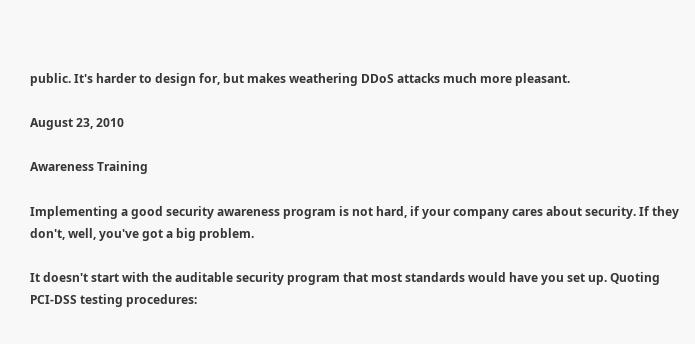public. It's harder to design for, but makes weathering DDoS attacks much more pleasant.

August 23, 2010

Awareness Training

Implementing a good security awareness program is not hard, if your company cares about security. If they don't, well, you've got a big problem.

It doesn't start with the auditable security program that most standards would have you set up. Quoting PCI-DSS testing procedures: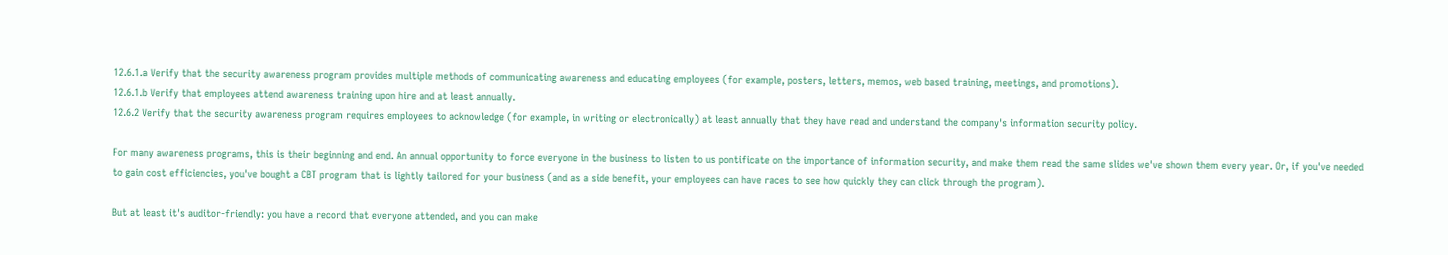12.6.1.a Verify that the security awareness program provides multiple methods of communicating awareness and educating employees (for example, posters, letters, memos, web based training, meetings, and promotions).
12.6.1.b Verify that employees attend awareness training upon hire and at least annually.
12.6.2 Verify that the security awareness program requires employees to acknowledge (for example, in writing or electronically) at least annually that they have read and understand the company's information security policy.

For many awareness programs, this is their beginning and end. An annual opportunity to force everyone in the business to listen to us pontificate on the importance of information security, and make them read the same slides we've shown them every year. Or, if you've needed to gain cost efficiencies, you've bought a CBT program that is lightly tailored for your business (and as a side benefit, your employees can have races to see how quickly they can click through the program).

But at least it's auditor-friendly: you have a record that everyone attended, and you can make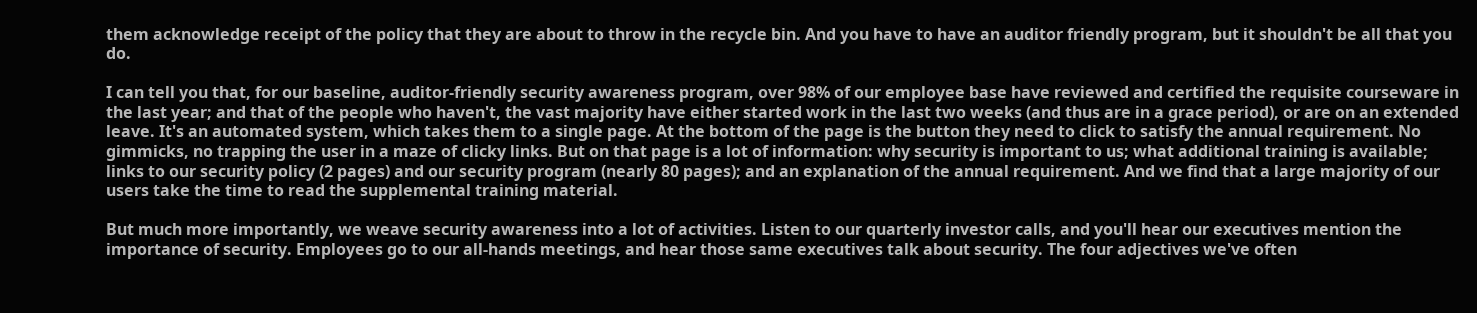them acknowledge receipt of the policy that they are about to throw in the recycle bin. And you have to have an auditor friendly program, but it shouldn't be all that you do.

I can tell you that, for our baseline, auditor-friendly security awareness program, over 98% of our employee base have reviewed and certified the requisite courseware in the last year; and that of the people who haven't, the vast majority have either started work in the last two weeks (and thus are in a grace period), or are on an extended leave. It's an automated system, which takes them to a single page. At the bottom of the page is the button they need to click to satisfy the annual requirement. No gimmicks, no trapping the user in a maze of clicky links. But on that page is a lot of information: why security is important to us; what additional training is available; links to our security policy (2 pages) and our security program (nearly 80 pages); and an explanation of the annual requirement. And we find that a large majority of our users take the time to read the supplemental training material.

But much more importantly, we weave security awareness into a lot of activities. Listen to our quarterly investor calls, and you'll hear our executives mention the importance of security. Employees go to our all-hands meetings, and hear those same executives talk about security. The four adjectives we've often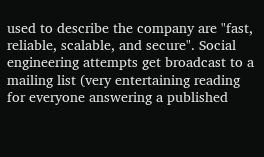used to describe the company are "fast, reliable, scalable, and secure". Social engineering attempts get broadcast to a mailing list (very entertaining reading for everyone answering a published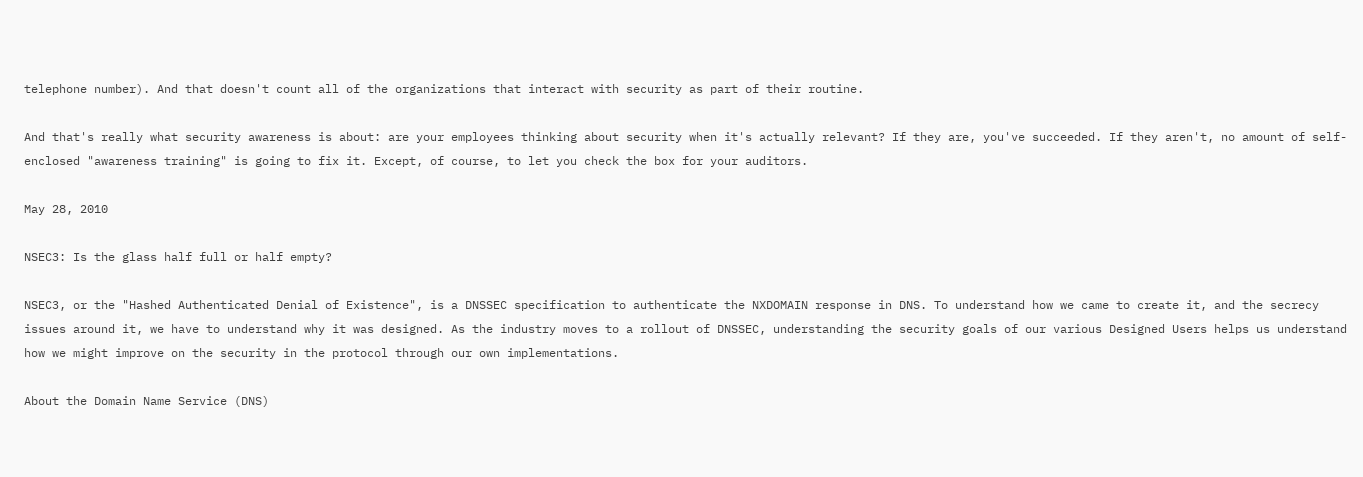telephone number). And that doesn't count all of the organizations that interact with security as part of their routine.

And that's really what security awareness is about: are your employees thinking about security when it's actually relevant? If they are, you've succeeded. If they aren't, no amount of self-enclosed "awareness training" is going to fix it. Except, of course, to let you check the box for your auditors.

May 28, 2010

NSEC3: Is the glass half full or half empty?

NSEC3, or the "Hashed Authenticated Denial of Existence", is a DNSSEC specification to authenticate the NXDOMAIN response in DNS. To understand how we came to create it, and the secrecy issues around it, we have to understand why it was designed. As the industry moves to a rollout of DNSSEC, understanding the security goals of our various Designed Users helps us understand how we might improve on the security in the protocol through our own implementations.

About the Domain Name Service (DNS)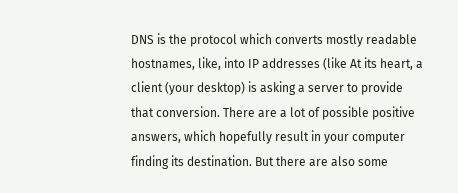DNS is the protocol which converts mostly readable hostnames, like, into IP addresses (like At its heart, a client (your desktop) is asking a server to provide that conversion. There are a lot of possible positive answers, which hopefully result in your computer finding its destination. But there are also some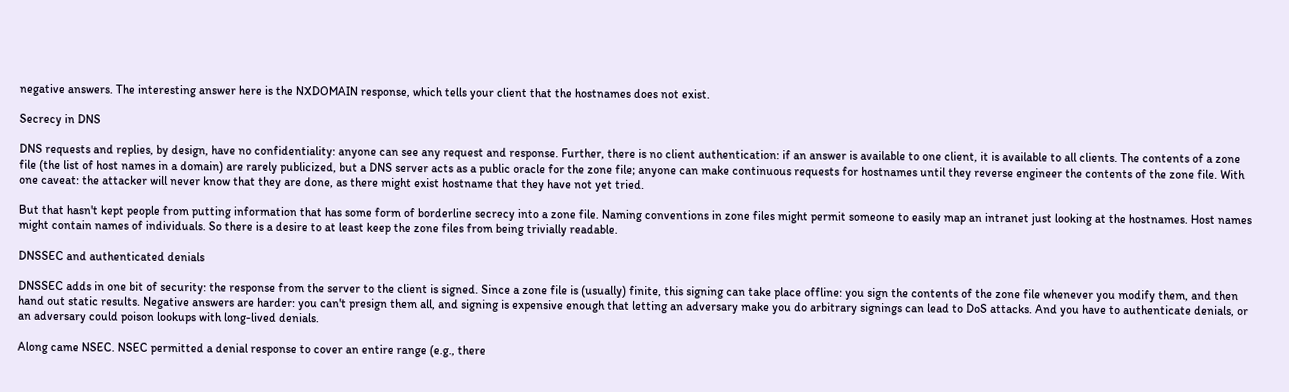negative answers. The interesting answer here is the NXDOMAIN response, which tells your client that the hostnames does not exist.

Secrecy in DNS

DNS requests and replies, by design, have no confidentiality: anyone can see any request and response. Further, there is no client authentication: if an answer is available to one client, it is available to all clients. The contents of a zone file (the list of host names in a domain) are rarely publicized, but a DNS server acts as a public oracle for the zone file; anyone can make continuous requests for hostnames until they reverse engineer the contents of the zone file. With one caveat: the attacker will never know that they are done, as there might exist hostname that they have not yet tried.

But that hasn't kept people from putting information that has some form of borderline secrecy into a zone file. Naming conventions in zone files might permit someone to easily map an intranet just looking at the hostnames. Host names might contain names of individuals. So there is a desire to at least keep the zone files from being trivially readable.

DNSSEC and authenticated denials

DNSSEC adds in one bit of security: the response from the server to the client is signed. Since a zone file is (usually) finite, this signing can take place offline: you sign the contents of the zone file whenever you modify them, and then hand out static results. Negative answers are harder: you can't presign them all, and signing is expensive enough that letting an adversary make you do arbitrary signings can lead to DoS attacks. And you have to authenticate denials, or an adversary could poison lookups with long-lived denials.

Along came NSEC. NSEC permitted a denial response to cover an entire range (e.g., there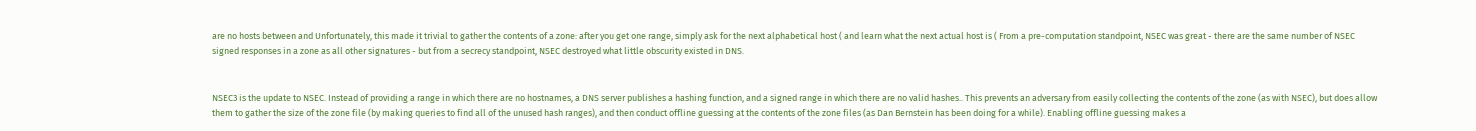are no hosts between and Unfortunately, this made it trivial to gather the contents of a zone: after you get one range, simply ask for the next alphabetical host ( and learn what the next actual host is ( From a pre-computation standpoint, NSEC was great - there are the same number of NSEC signed responses in a zone as all other signatures - but from a secrecy standpoint, NSEC destroyed what little obscurity existed in DNS.


NSEC3 is the update to NSEC. Instead of providing a range in which there are no hostnames, a DNS server publishes a hashing function, and a signed range in which there are no valid hashes.. This prevents an adversary from easily collecting the contents of the zone (as with NSEC), but does allow them to gather the size of the zone file (by making queries to find all of the unused hash ranges), and then conduct offline guessing at the contents of the zone files (as Dan Bernstein has been doing for a while). Enabling offline guessing makes a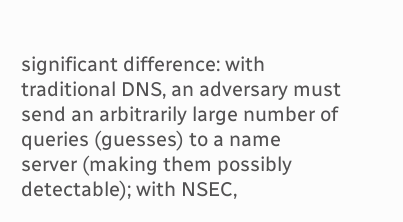significant difference: with traditional DNS, an adversary must send an arbitrarily large number of queries (guesses) to a name server (making them possibly detectable); with NSEC,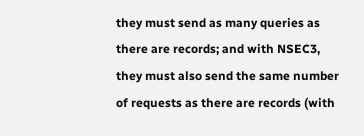they must send as many queries as there are records; and with NSEC3, they must also send the same number of requests as there are records (with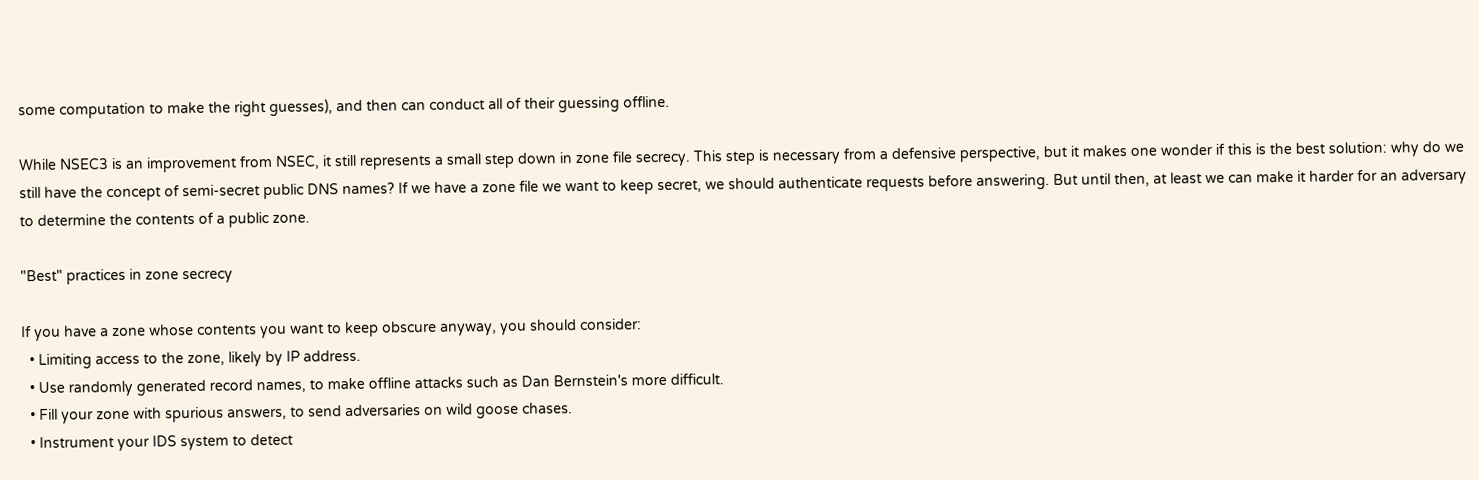some computation to make the right guesses), and then can conduct all of their guessing offline.

While NSEC3 is an improvement from NSEC, it still represents a small step down in zone file secrecy. This step is necessary from a defensive perspective, but it makes one wonder if this is the best solution: why do we still have the concept of semi-secret public DNS names? If we have a zone file we want to keep secret, we should authenticate requests before answering. But until then, at least we can make it harder for an adversary to determine the contents of a public zone.

"Best" practices in zone secrecy

If you have a zone whose contents you want to keep obscure anyway, you should consider:
  • Limiting access to the zone, likely by IP address.
  • Use randomly generated record names, to make offline attacks such as Dan Bernstein's more difficult.
  • Fill your zone with spurious answers, to send adversaries on wild goose chases.
  • Instrument your IDS system to detect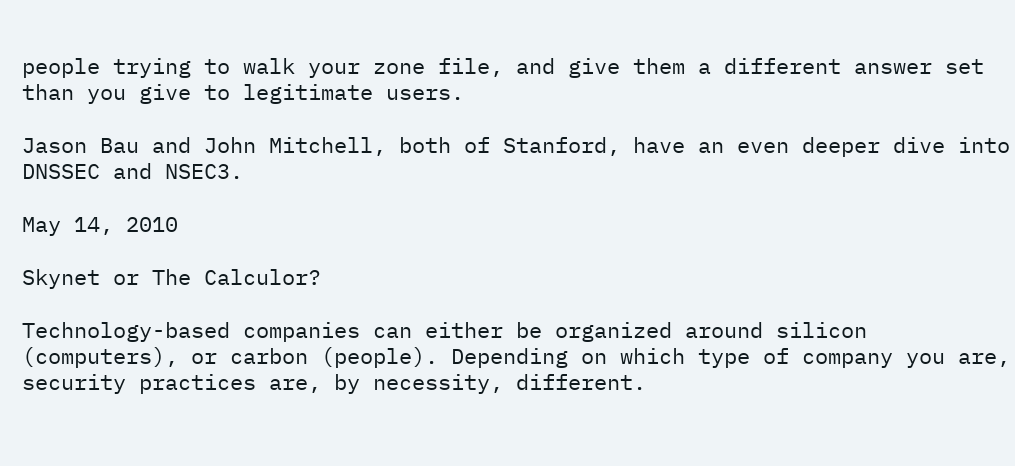people trying to walk your zone file, and give them a different answer set than you give to legitimate users.

Jason Bau and John Mitchell, both of Stanford, have an even deeper dive into DNSSEC and NSEC3.

May 14, 2010

Skynet or The Calculor?

Technology-based companies can either be organized around silicon (computers), or carbon (people). Depending on which type of company you are, security practices are, by necessity, different.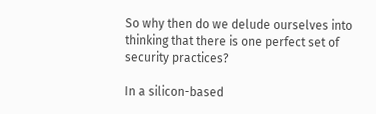So why then do we delude ourselves into thinking that there is one perfect set of security practices?

In a silicon-based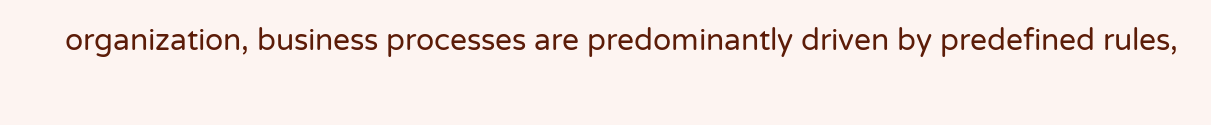organization, business processes are predominantly driven by predefined rules,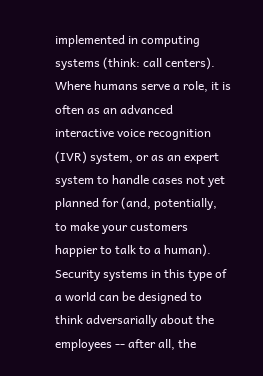implemented in computing systems (think: call centers). Where humans serve a role, it is often as an advanced interactive voice recognition (IVR) system, or as an expert system to handle cases not yet planned for (and, potentially, to make your customers happier to talk to a human). Security systems in this type of a world can be designed to think adversarially about the employees -- after all, the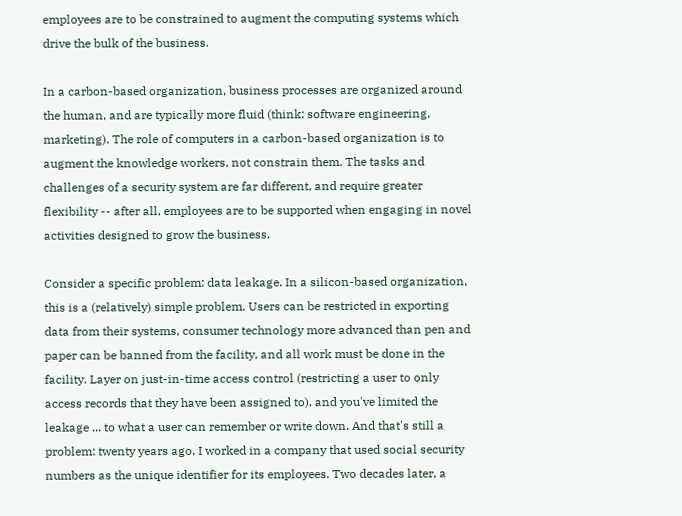employees are to be constrained to augment the computing systems which drive the bulk of the business.

In a carbon-based organization, business processes are organized around the human, and are typically more fluid (think: software engineering, marketing). The role of computers in a carbon-based organization is to augment the knowledge workers, not constrain them. The tasks and challenges of a security system are far different, and require greater flexibility -- after all, employees are to be supported when engaging in novel activities designed to grow the business.

Consider a specific problem: data leakage. In a silicon-based organization, this is a (relatively) simple problem. Users can be restricted in exporting data from their systems, consumer technology more advanced than pen and paper can be banned from the facility, and all work must be done in the facility. Layer on just-in-time access control (restricting a user to only access records that they have been assigned to), and you've limited the leakage ... to what a user can remember or write down. And that's still a problem: twenty years ago, I worked in a company that used social security numbers as the unique identifier for its employees. Two decades later, a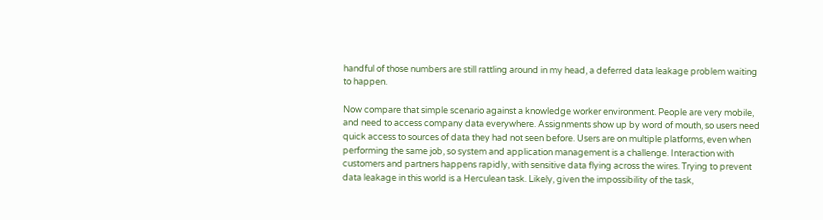handful of those numbers are still rattling around in my head, a deferred data leakage problem waiting to happen.

Now compare that simple scenario against a knowledge worker environment. People are very mobile, and need to access company data everywhere. Assignments show up by word of mouth, so users need quick access to sources of data they had not seen before. Users are on multiple platforms, even when performing the same job, so system and application management is a challenge. Interaction with customers and partners happens rapidly, with sensitive data flying across the wires. Trying to prevent data leakage in this world is a Herculean task. Likely, given the impossibility of the task,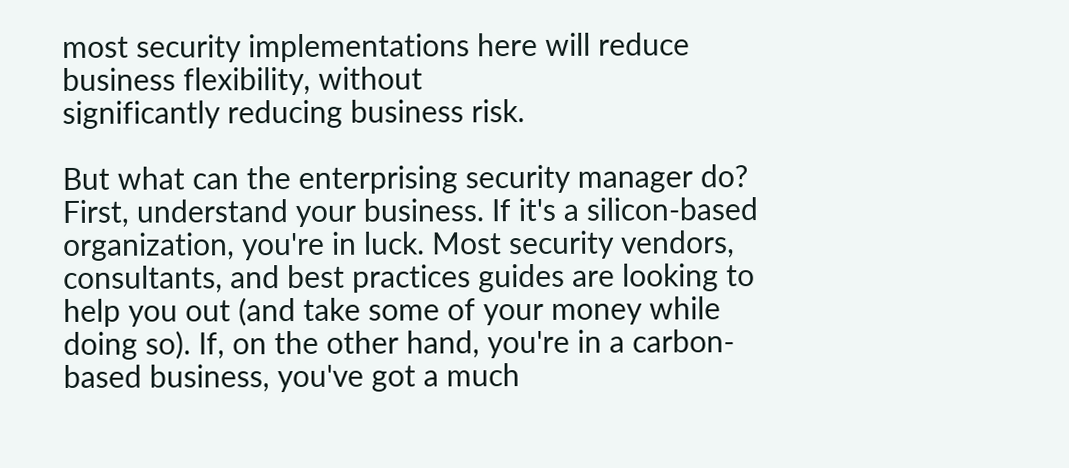most security implementations here will reduce business flexibility, without
significantly reducing business risk.

But what can the enterprising security manager do? First, understand your business. If it's a silicon-based organization, you're in luck. Most security vendors, consultants, and best practices guides are looking to help you out (and take some of your money while doing so). If, on the other hand, you're in a carbon-based business, you've got a much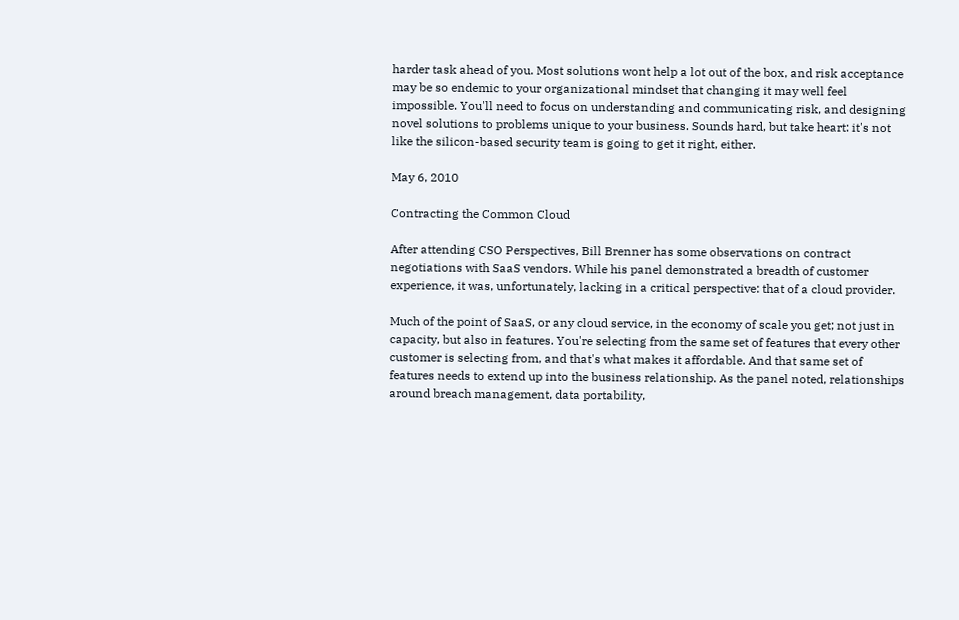harder task ahead of you. Most solutions wont help a lot out of the box, and risk acceptance may be so endemic to your organizational mindset that changing it may well feel impossible. You'll need to focus on understanding and communicating risk, and designing novel solutions to problems unique to your business. Sounds hard, but take heart: it's not like the silicon-based security team is going to get it right, either.

May 6, 2010

Contracting the Common Cloud

After attending CSO Perspectives, Bill Brenner has some observations on contract negotiations with SaaS vendors. While his panel demonstrated a breadth of customer experience, it was, unfortunately, lacking in a critical perspective: that of a cloud provider.

Much of the point of SaaS, or any cloud service, in the economy of scale you get; not just in capacity, but also in features. You're selecting from the same set of features that every other customer is selecting from, and that's what makes it affordable. And that same set of features needs to extend up into the business relationship. As the panel noted, relationships around breach management, data portability,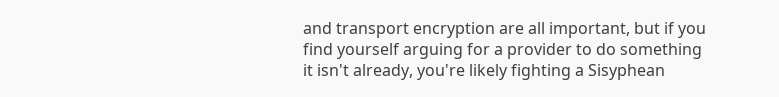and transport encryption are all important, but if you find yourself arguing for a provider to do something it isn't already, you're likely fighting a Sisyphean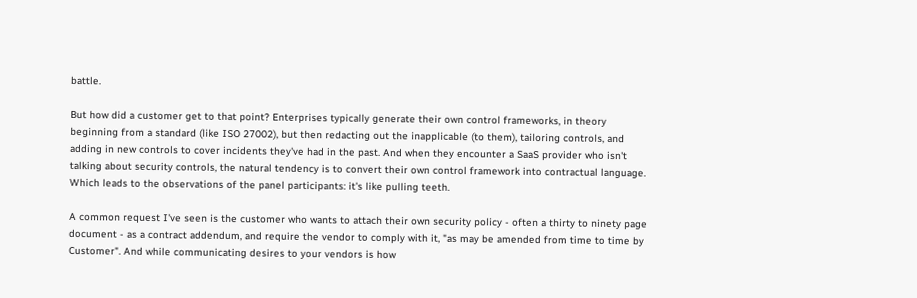battle.

But how did a customer get to that point? Enterprises typically generate their own control frameworks, in theory beginning from a standard (like ISO 27002), but then redacting out the inapplicable (to them), tailoring controls, and adding in new controls to cover incidents they've had in the past. And when they encounter a SaaS provider who isn't talking about security controls, the natural tendency is to convert their own control framework into contractual language. Which leads to the observations of the panel participants: it's like pulling teeth.

A common request I've seen is the customer who wants to attach their own security policy - often a thirty to ninety page document - as a contract addendum, and require the vendor to comply with it, "as may be amended from time to time by Customer". And while communicating desires to your vendors is how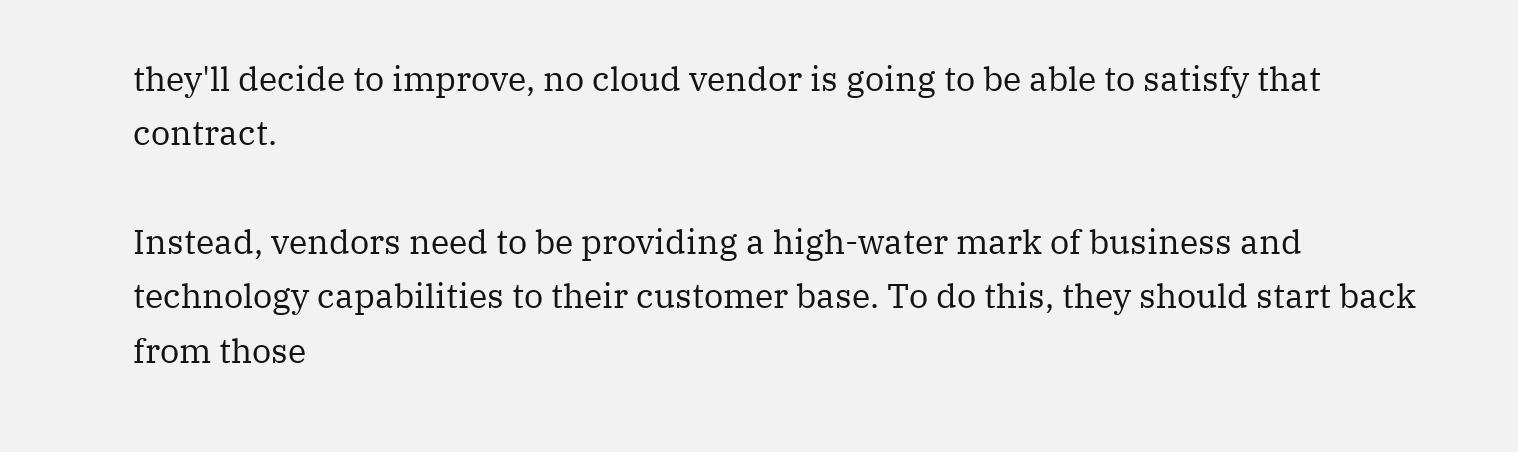they'll decide to improve, no cloud vendor is going to be able to satisfy that contract.

Instead, vendors need to be providing a high-water mark of business and technology capabilities to their customer base. To do this, they should start back from those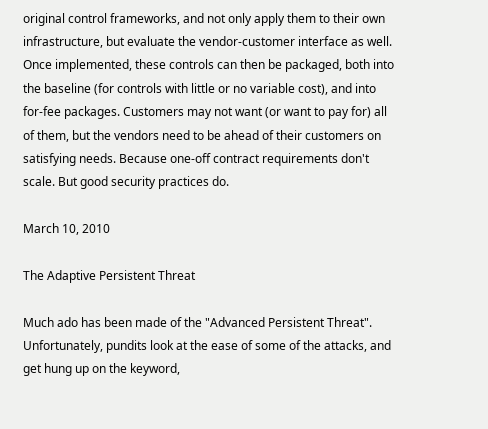original control frameworks, and not only apply them to their own infrastructure, but evaluate the vendor-customer interface as well. Once implemented, these controls can then be packaged, both into the baseline (for controls with little or no variable cost), and into for-fee packages. Customers may not want (or want to pay for) all of them, but the vendors need to be ahead of their customers on satisfying needs. Because one-off contract requirements don't scale. But good security practices do.

March 10, 2010

The Adaptive Persistent Threat

Much ado has been made of the "Advanced Persistent Threat". Unfortunately, pundits look at the ease of some of the attacks, and get hung up on the keyword,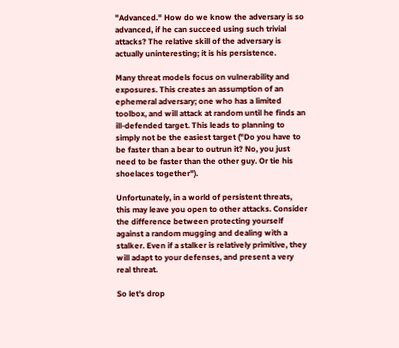"Advanced." How do we know the adversary is so advanced, if he can succeed using such trivial attacks? The relative skill of the adversary is actually uninteresting; it is his persistence.

Many threat models focus on vulnerability and exposures. This creates an assumption of an ephemeral adversary; one who has a limited toolbox, and will attack at random until he finds an ill-defended target. This leads to planning to simply not be the easiest target ("Do you have to be faster than a bear to outrun it? No, you just need to be faster than the other guy. Or tie his shoelaces together").

Unfortunately, in a world of persistent threats, this may leave you open to other attacks. Consider the difference between protecting yourself against a random mugging and dealing with a stalker. Even if a stalker is relatively primitive, they will adapt to your defenses, and present a very real threat.

So let's drop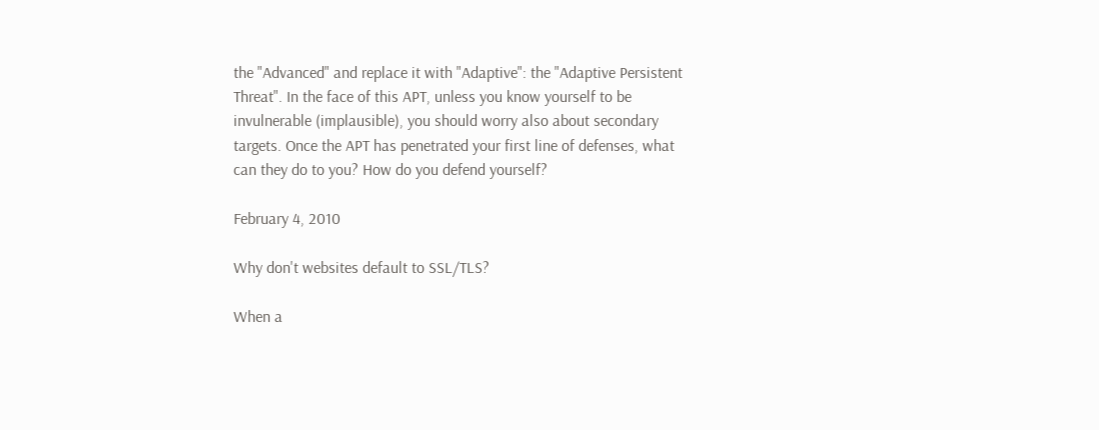the "Advanced" and replace it with "Adaptive": the "Adaptive Persistent Threat". In the face of this APT, unless you know yourself to be invulnerable (implausible), you should worry also about secondary targets. Once the APT has penetrated your first line of defenses, what can they do to you? How do you defend yourself?

February 4, 2010

Why don't websites default to SSL/TLS?

When a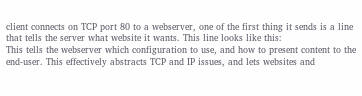client connects on TCP port 80 to a webserver, one of the first thing it sends is a line that tells the server what website it wants. This line looks like this:
This tells the webserver which configuration to use, and how to present content to the end-user. This effectively abstracts TCP and IP issues, and lets websites and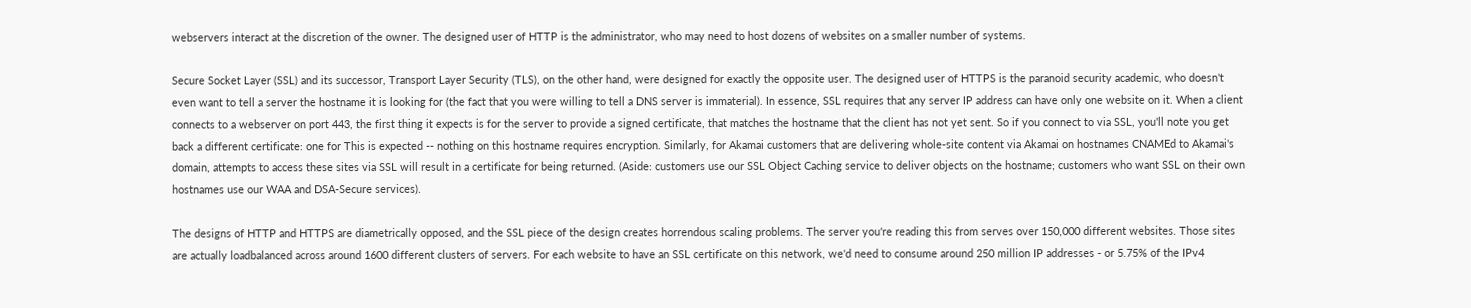webservers interact at the discretion of the owner. The designed user of HTTP is the administrator, who may need to host dozens of websites on a smaller number of systems.

Secure Socket Layer (SSL) and its successor, Transport Layer Security (TLS), on the other hand, were designed for exactly the opposite user. The designed user of HTTPS is the paranoid security academic, who doesn't even want to tell a server the hostname it is looking for (the fact that you were willing to tell a DNS server is immaterial). In essence, SSL requires that any server IP address can have only one website on it. When a client connects to a webserver on port 443, the first thing it expects is for the server to provide a signed certificate, that matches the hostname that the client has not yet sent. So if you connect to via SSL, you'll note you get back a different certificate: one for This is expected -- nothing on this hostname requires encryption. Similarly, for Akamai customers that are delivering whole-site content via Akamai on hostnames CNAMEd to Akamai's domain, attempts to access these sites via SSL will result in a certificate for being returned. (Aside: customers use our SSL Object Caching service to deliver objects on the hostname; customers who want SSL on their own hostnames use our WAA and DSA-Secure services).

The designs of HTTP and HTTPS are diametrically opposed, and the SSL piece of the design creates horrendous scaling problems. The server you're reading this from serves over 150,000 different websites. Those sites are actually loadbalanced across around 1600 different clusters of servers. For each website to have an SSL certificate on this network, we'd need to consume around 250 million IP addresses - or 5.75% of the IPv4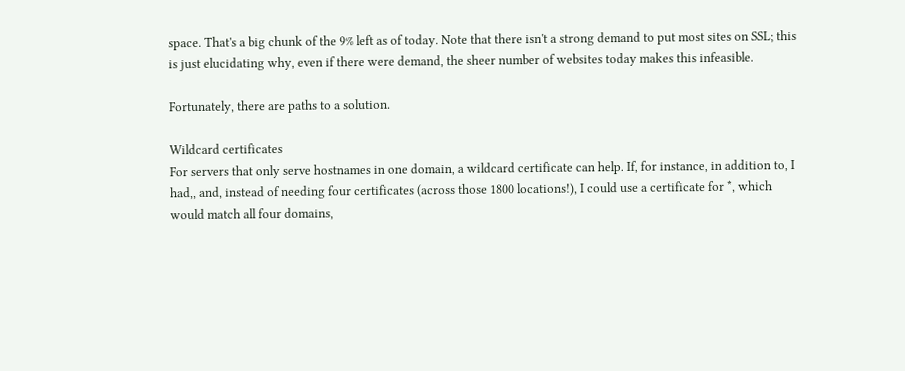space. That's a big chunk of the 9% left as of today. Note that there isn't a strong demand to put most sites on SSL; this is just elucidating why, even if there were demand, the sheer number of websites today makes this infeasible.

Fortunately, there are paths to a solution.

Wildcard certificates
For servers that only serve hostnames in one domain, a wildcard certificate can help. If, for instance, in addition to, I had,, and, instead of needing four certificates (across those 1800 locations!), I could use a certificate for *, which would match all four domains,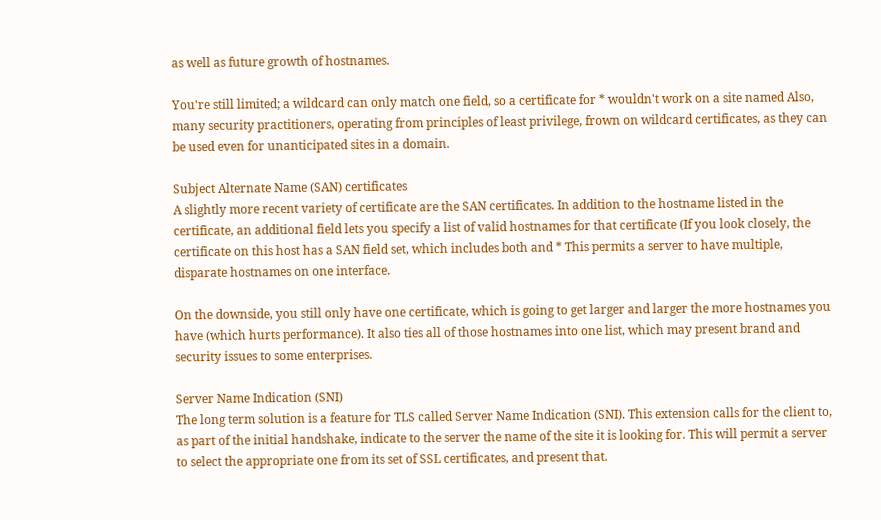as well as future growth of hostnames.

You're still limited; a wildcard can only match one field, so a certificate for * wouldn't work on a site named Also, many security practitioners, operating from principles of least privilege, frown on wildcard certificates, as they can be used even for unanticipated sites in a domain.

Subject Alternate Name (SAN) certificates
A slightly more recent variety of certificate are the SAN certificates. In addition to the hostname listed in the certificate, an additional field lets you specify a list of valid hostnames for that certificate (If you look closely, the certificate on this host has a SAN field set, which includes both and * This permits a server to have multiple, disparate hostnames on one interface.

On the downside, you still only have one certificate, which is going to get larger and larger the more hostnames you have (which hurts performance). It also ties all of those hostnames into one list, which may present brand and security issues to some enterprises.

Server Name Indication (SNI)
The long term solution is a feature for TLS called Server Name Indication (SNI). This extension calls for the client to, as part of the initial handshake, indicate to the server the name of the site it is looking for. This will permit a server to select the appropriate one from its set of SSL certificates, and present that.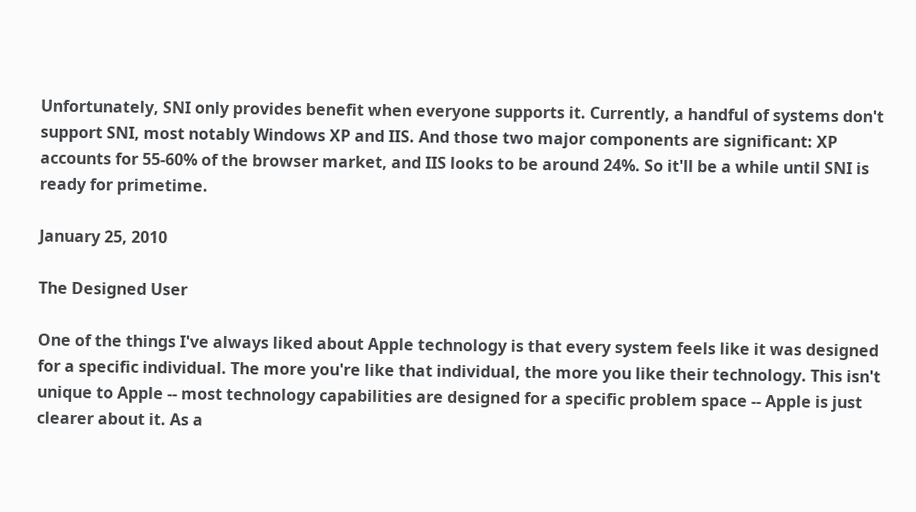Unfortunately, SNI only provides benefit when everyone supports it. Currently, a handful of systems don't support SNI, most notably Windows XP and IIS. And those two major components are significant: XP accounts for 55-60% of the browser market, and IIS looks to be around 24%. So it'll be a while until SNI is ready for primetime.

January 25, 2010

The Designed User

One of the things I've always liked about Apple technology is that every system feels like it was designed for a specific individual. The more you're like that individual, the more you like their technology. This isn't unique to Apple -- most technology capabilities are designed for a specific problem space -- Apple is just clearer about it. As a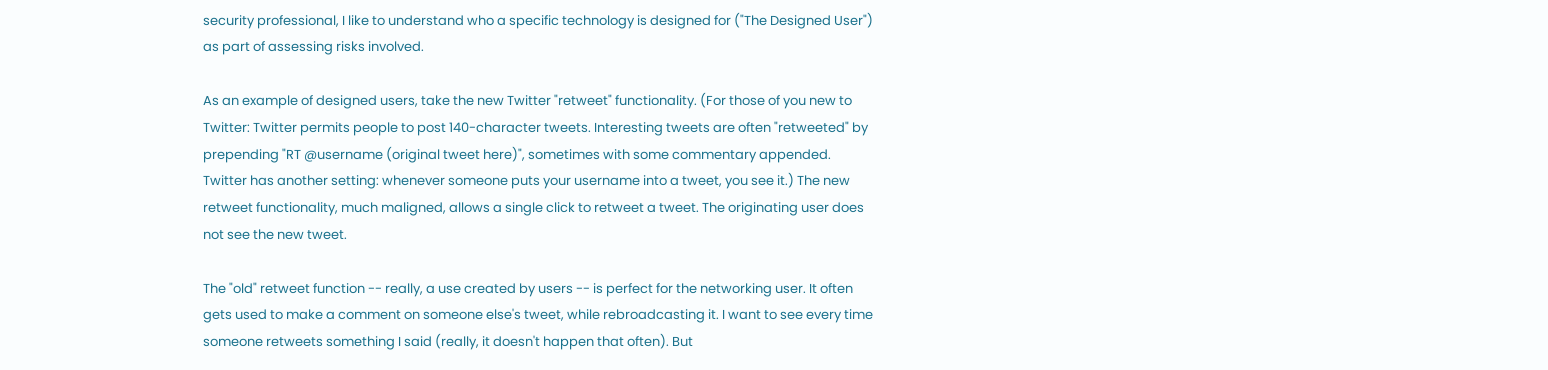security professional, I like to understand who a specific technology is designed for ("The Designed User") as part of assessing risks involved.

As an example of designed users, take the new Twitter "retweet" functionality. (For those of you new to Twitter: Twitter permits people to post 140-character tweets. Interesting tweets are often "retweeted" by prepending "RT @username (original tweet here)", sometimes with some commentary appended. Twitter has another setting: whenever someone puts your username into a tweet, you see it.) The new retweet functionality, much maligned, allows a single click to retweet a tweet. The originating user does not see the new tweet.

The "old" retweet function -- really, a use created by users -- is perfect for the networking user. It often gets used to make a comment on someone else's tweet, while rebroadcasting it. I want to see every time someone retweets something I said (really, it doesn't happen that often). But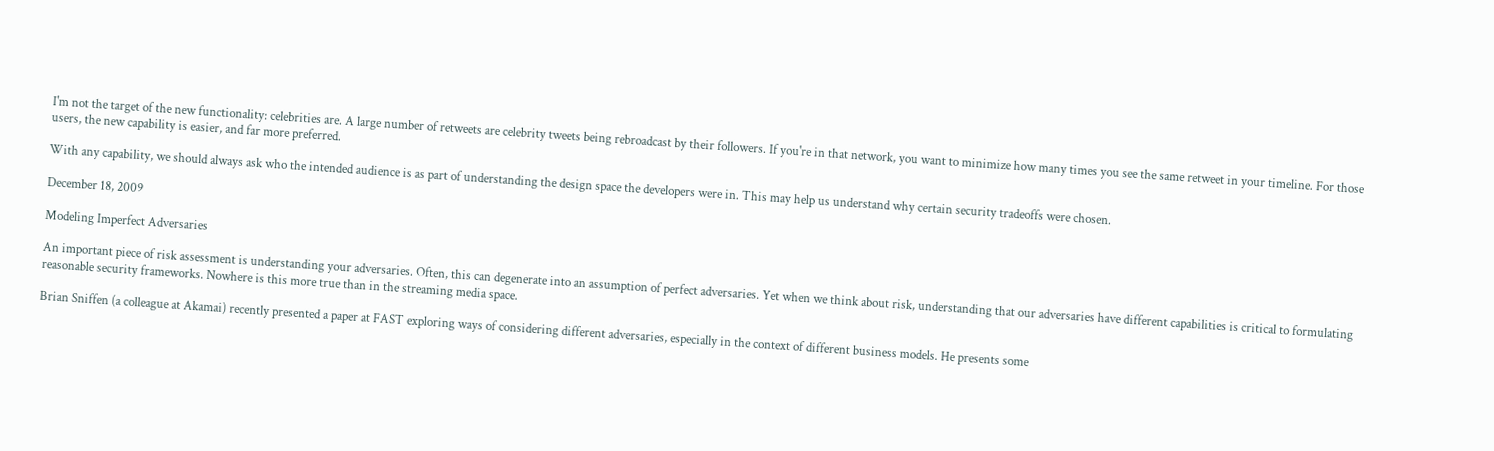I'm not the target of the new functionality: celebrities are. A large number of retweets are celebrity tweets being rebroadcast by their followers. If you're in that network, you want to minimize how many times you see the same retweet in your timeline. For those users, the new capability is easier, and far more preferred.

With any capability, we should always ask who the intended audience is as part of understanding the design space the developers were in. This may help us understand why certain security tradeoffs were chosen.

December 18, 2009

Modeling Imperfect Adversaries

An important piece of risk assessment is understanding your adversaries. Often, this can degenerate into an assumption of perfect adversaries. Yet when we think about risk, understanding that our adversaries have different capabilities is critical to formulating reasonable security frameworks. Nowhere is this more true than in the streaming media space.

Brian Sniffen (a colleague at Akamai) recently presented a paper at FAST exploring ways of considering different adversaries, especially in the context of different business models. He presents some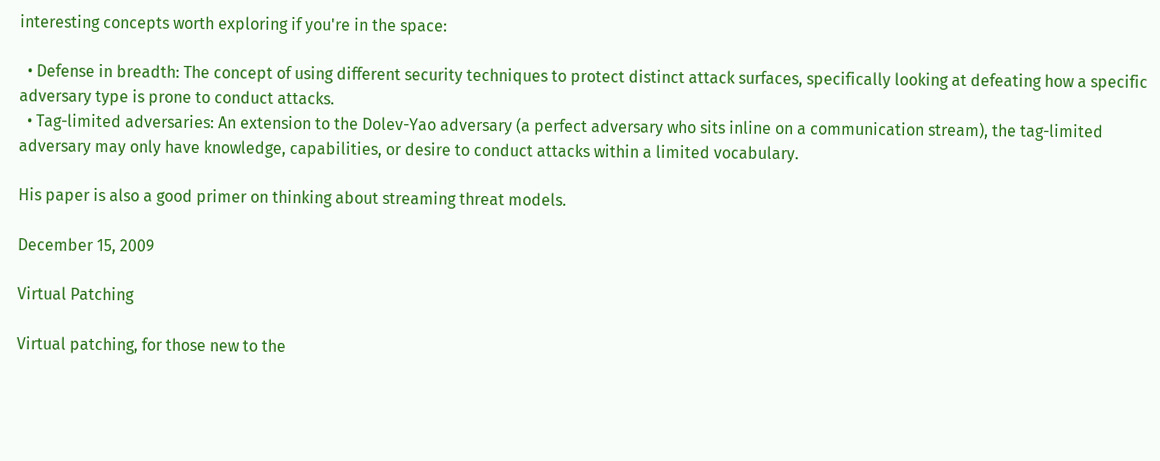interesting concepts worth exploring if you're in the space:

  • Defense in breadth: The concept of using different security techniques to protect distinct attack surfaces, specifically looking at defeating how a specific adversary type is prone to conduct attacks.
  • Tag-limited adversaries: An extension to the Dolev-Yao adversary (a perfect adversary who sits inline on a communication stream), the tag-limited adversary may only have knowledge, capabilities, or desire to conduct attacks within a limited vocabulary.

His paper is also a good primer on thinking about streaming threat models.

December 15, 2009

Virtual Patching

Virtual patching, for those new to the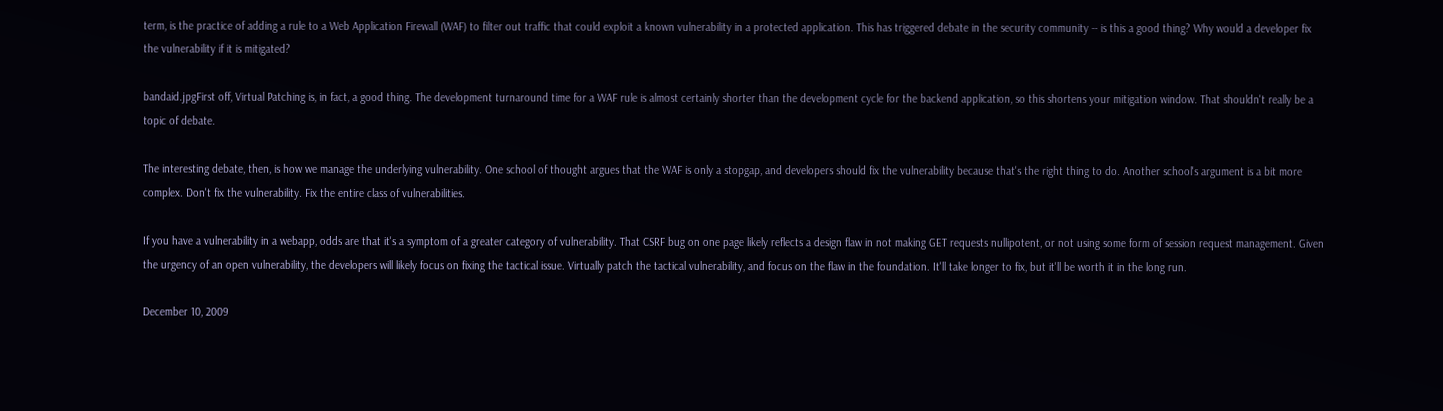term, is the practice of adding a rule to a Web Application Firewall (WAF) to filter out traffic that could exploit a known vulnerability in a protected application. This has triggered debate in the security community -- is this a good thing? Why would a developer fix the vulnerability if it is mitigated?

bandaid.jpgFirst off, Virtual Patching is, in fact, a good thing. The development turnaround time for a WAF rule is almost certainly shorter than the development cycle for the backend application, so this shortens your mitigation window. That shouldn't really be a topic of debate.

The interesting debate, then, is how we manage the underlying vulnerability. One school of thought argues that the WAF is only a stopgap, and developers should fix the vulnerability because that's the right thing to do. Another school's argument is a bit more complex. Don't fix the vulnerability. Fix the entire class of vulnerabilities.

If you have a vulnerability in a webapp, odds are that it's a symptom of a greater category of vulnerability. That CSRF bug on one page likely reflects a design flaw in not making GET requests nullipotent, or not using some form of session request management. Given the urgency of an open vulnerability, the developers will likely focus on fixing the tactical issue. Virtually patch the tactical vulnerability, and focus on the flaw in the foundation. It'll take longer to fix, but it'll be worth it in the long run.

December 10, 2009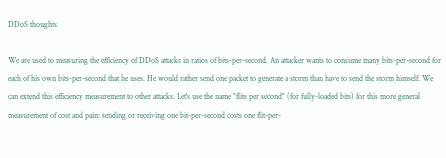DDoS thoughts

We are used to measuring the efficiency of DDoS attacks in ratios of bits-per-second. An attacker wants to consume many bits-per-second for each of his own bits-per-second that he uses. He would rather send one packet to generate a storm than have to send the storm himself. We can extend this efficiency measurement to other attacks. Let's use the name "flits per second" (for fully-loaded bits) for this more general measurement of cost and pain: sending or receiving one bit-per-second costs one flit-per-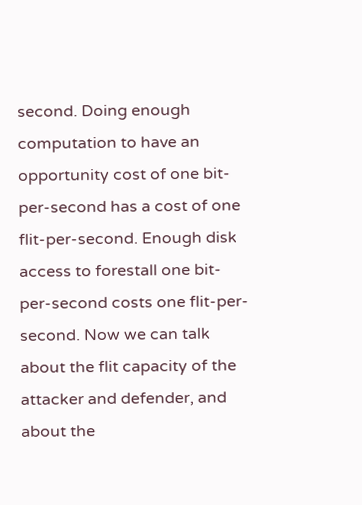second. Doing enough computation to have an opportunity cost of one bit-per-second has a cost of one flit-per-second. Enough disk access to forestall one bit-per-second costs one flit-per-second. Now we can talk about the flit capacity of the attacker and defender, and about the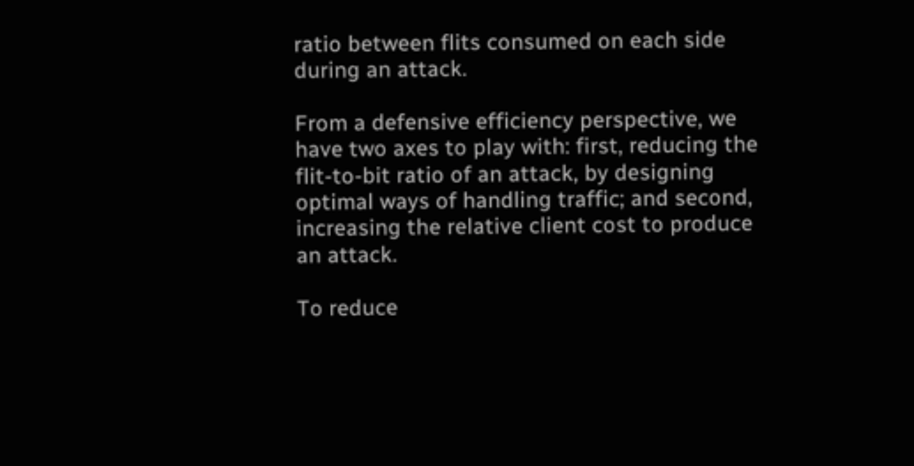ratio between flits consumed on each side during an attack.

From a defensive efficiency perspective, we have two axes to play with: first, reducing the flit-to-bit ratio of an attack, by designing optimal ways of handling traffic; and second, increasing the relative client cost to produce an attack.

To reduce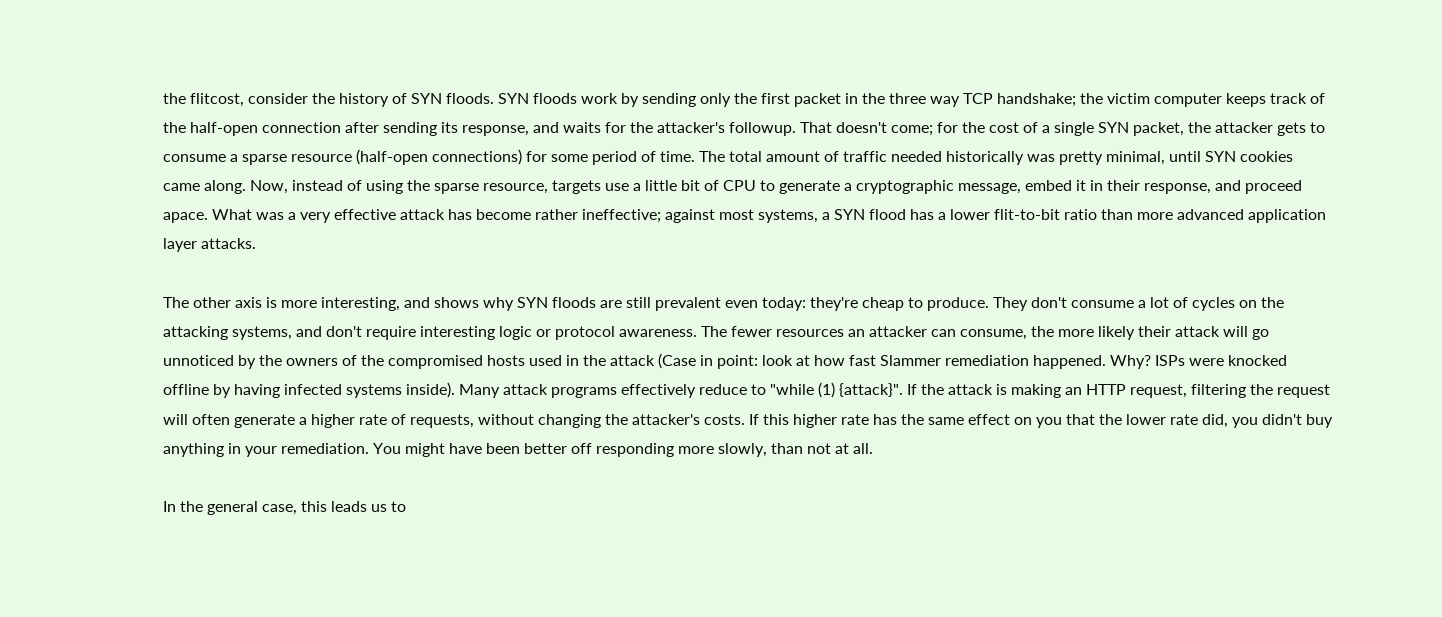the flitcost, consider the history of SYN floods. SYN floods work by sending only the first packet in the three way TCP handshake; the victim computer keeps track of the half-open connection after sending its response, and waits for the attacker's followup. That doesn't come; for the cost of a single SYN packet, the attacker gets to consume a sparse resource (half-open connections) for some period of time. The total amount of traffic needed historically was pretty minimal, until SYN cookies came along. Now, instead of using the sparse resource, targets use a little bit of CPU to generate a cryptographic message, embed it in their response, and proceed apace. What was a very effective attack has become rather ineffective; against most systems, a SYN flood has a lower flit-to-bit ratio than more advanced application layer attacks.

The other axis is more interesting, and shows why SYN floods are still prevalent even today: they're cheap to produce. They don't consume a lot of cycles on the attacking systems, and don't require interesting logic or protocol awareness. The fewer resources an attacker can consume, the more likely their attack will go unnoticed by the owners of the compromised hosts used in the attack (Case in point: look at how fast Slammer remediation happened. Why? ISPs were knocked offline by having infected systems inside). Many attack programs effectively reduce to "while (1) {attack}". If the attack is making an HTTP request, filtering the request will often generate a higher rate of requests, without changing the attacker's costs. If this higher rate has the same effect on you that the lower rate did, you didn't buy anything in your remediation. You might have been better off responding more slowly, than not at all.

In the general case, this leads us to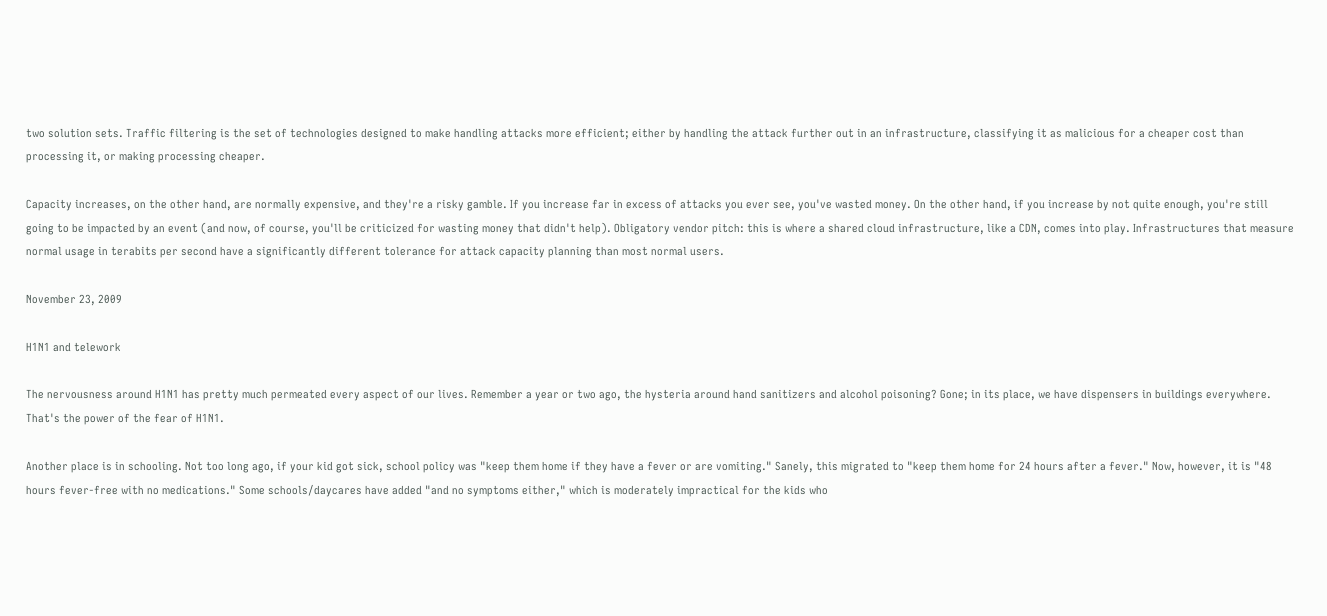two solution sets. Traffic filtering is the set of technologies designed to make handling attacks more efficient; either by handling the attack further out in an infrastructure, classifying it as malicious for a cheaper cost than processing it, or making processing cheaper.

Capacity increases, on the other hand, are normally expensive, and they're a risky gamble. If you increase far in excess of attacks you ever see, you've wasted money. On the other hand, if you increase by not quite enough, you're still going to be impacted by an event (and now, of course, you'll be criticized for wasting money that didn't help). Obligatory vendor pitch: this is where a shared cloud infrastructure, like a CDN, comes into play. Infrastructures that measure normal usage in terabits per second have a significantly different tolerance for attack capacity planning than most normal users.

November 23, 2009

H1N1 and telework

The nervousness around H1N1 has pretty much permeated every aspect of our lives. Remember a year or two ago, the hysteria around hand sanitizers and alcohol poisoning? Gone; in its place, we have dispensers in buildings everywhere. That's the power of the fear of H1N1.

Another place is in schooling. Not too long ago, if your kid got sick, school policy was "keep them home if they have a fever or are vomiting." Sanely, this migrated to "keep them home for 24 hours after a fever." Now, however, it is "48 hours fever-free with no medications." Some schools/daycares have added "and no symptoms either," which is moderately impractical for the kids who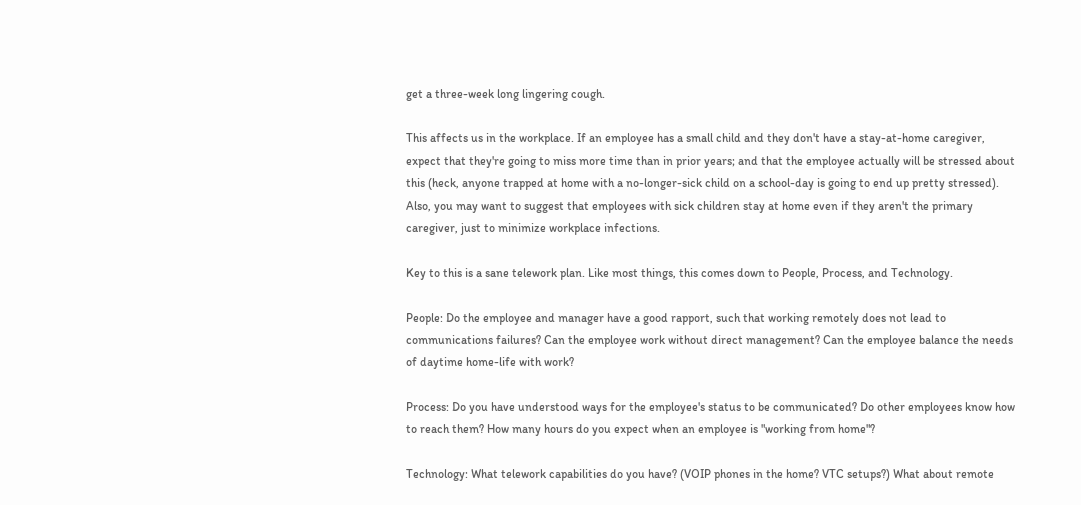get a three-week long lingering cough.

This affects us in the workplace. If an employee has a small child and they don't have a stay-at-home caregiver, expect that they're going to miss more time than in prior years; and that the employee actually will be stressed about this (heck, anyone trapped at home with a no-longer-sick child on a school-day is going to end up pretty stressed). Also, you may want to suggest that employees with sick children stay at home even if they aren't the primary caregiver, just to minimize workplace infections.

Key to this is a sane telework plan. Like most things, this comes down to People, Process, and Technology.

People: Do the employee and manager have a good rapport, such that working remotely does not lead to communications failures? Can the employee work without direct management? Can the employee balance the needs of daytime home-life with work?

Process: Do you have understood ways for the employee's status to be communicated? Do other employees know how to reach them? How many hours do you expect when an employee is "working from home"?

Technology: What telework capabilities do you have? (VOIP phones in the home? VTC setups?) What about remote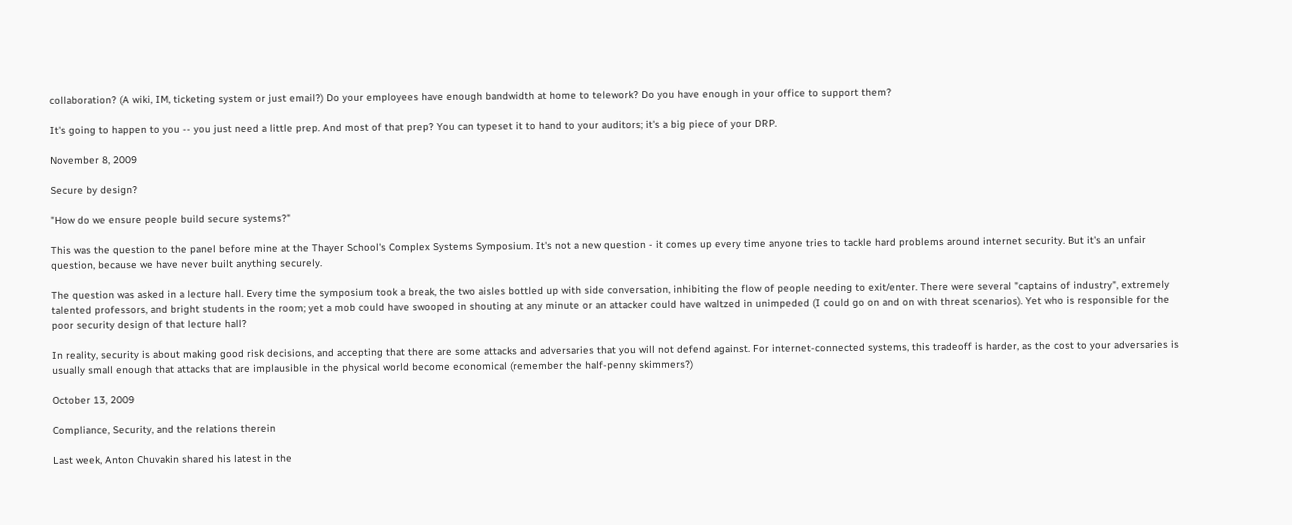collaboration? (A wiki, IM, ticketing system or just email?) Do your employees have enough bandwidth at home to telework? Do you have enough in your office to support them?

It's going to happen to you -- you just need a little prep. And most of that prep? You can typeset it to hand to your auditors; it's a big piece of your DRP.

November 8, 2009

Secure by design?

"How do we ensure people build secure systems?"

This was the question to the panel before mine at the Thayer School's Complex Systems Symposium. It's not a new question - it comes up every time anyone tries to tackle hard problems around internet security. But it's an unfair question, because we have never built anything securely.

The question was asked in a lecture hall. Every time the symposium took a break, the two aisles bottled up with side conversation, inhibiting the flow of people needing to exit/enter. There were several "captains of industry", extremely talented professors, and bright students in the room; yet a mob could have swooped in shouting at any minute or an attacker could have waltzed in unimpeded (I could go on and on with threat scenarios). Yet who is responsible for the poor security design of that lecture hall?

In reality, security is about making good risk decisions, and accepting that there are some attacks and adversaries that you will not defend against. For internet-connected systems, this tradeoff is harder, as the cost to your adversaries is usually small enough that attacks that are implausible in the physical world become economical (remember the half-penny skimmers?)

October 13, 2009

Compliance, Security, and the relations therein

Last week, Anton Chuvakin shared his latest in the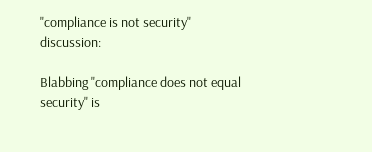"compliance is not security" discussion:

Blabbing "compliance does not equal security" is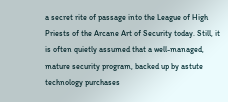a secret rite of passage into the League of High Priests of the Arcane Art of Security today. Still, it is often quietly assumed that a well-managed, mature security program, backed up by astute technology purchases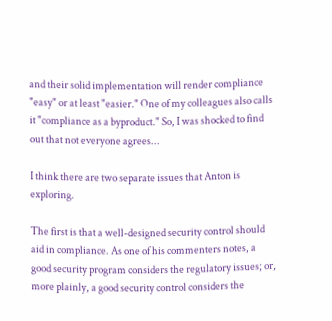and their solid implementation will render compliance "easy" or at least "easier." One of my colleagues also calls it "compliance as a byproduct." So, I was shocked to find out that not everyone agrees...

I think there are two separate issues that Anton is exploring.

The first is that a well-designed security control should aid in compliance. As one of his commenters notes, a good security program considers the regulatory issues; or, more plainly, a good security control considers the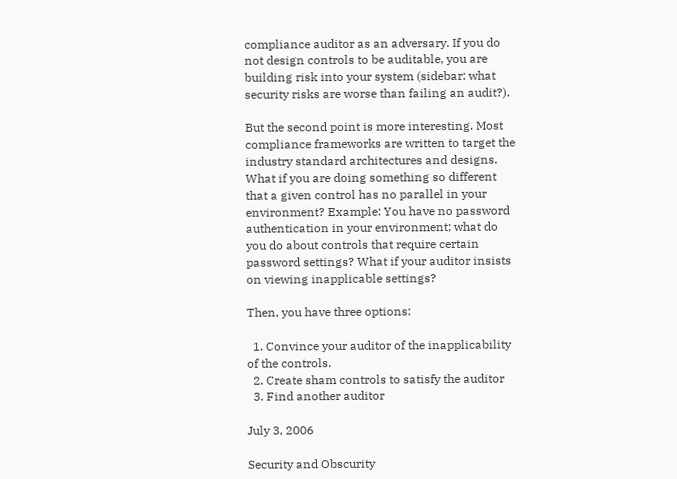compliance auditor as an adversary. If you do not design controls to be auditable, you are building risk into your system (sidebar: what security risks are worse than failing an audit?).

But the second point is more interesting. Most compliance frameworks are written to target the industry standard architectures and designs. What if you are doing something so different that a given control has no parallel in your environment? Example: You have no password authentication in your environment; what do you do about controls that require certain password settings? What if your auditor insists on viewing inapplicable settings?

Then, you have three options:

  1. Convince your auditor of the inapplicability of the controls.
  2. Create sham controls to satisfy the auditor
  3. Find another auditor

July 3, 2006

Security and Obscurity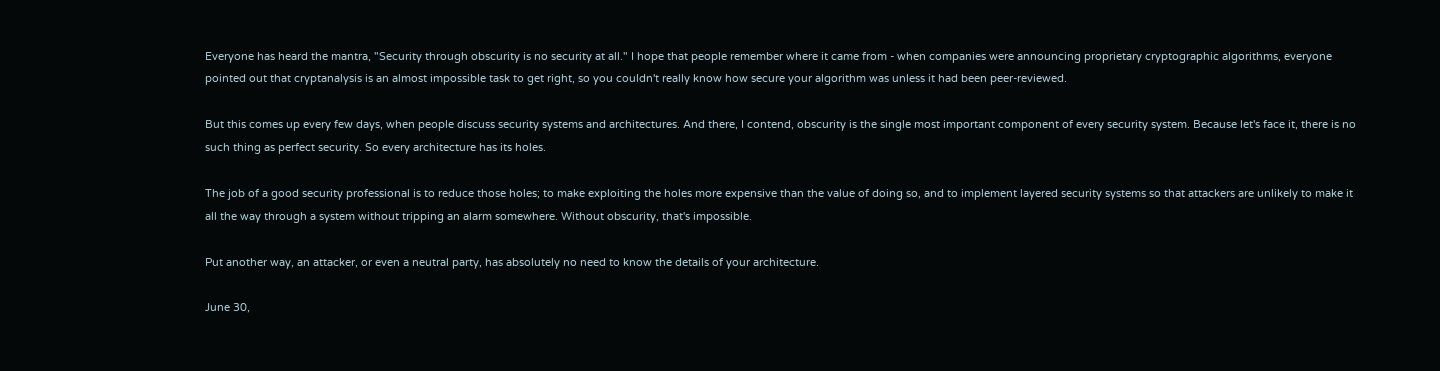Everyone has heard the mantra, "Security through obscurity is no security at all." I hope that people remember where it came from - when companies were announcing proprietary cryptographic algorithms, everyone pointed out that cryptanalysis is an almost impossible task to get right, so you couldn't really know how secure your algorithm was unless it had been peer-reviewed.

But this comes up every few days, when people discuss security systems and architectures. And there, I contend, obscurity is the single most important component of every security system. Because let's face it, there is no such thing as perfect security. So every architecture has its holes.

The job of a good security professional is to reduce those holes; to make exploiting the holes more expensive than the value of doing so, and to implement layered security systems so that attackers are unlikely to make it all the way through a system without tripping an alarm somewhere. Without obscurity, that's impossible.

Put another way, an attacker, or even a neutral party, has absolutely no need to know the details of your architecture.

June 30,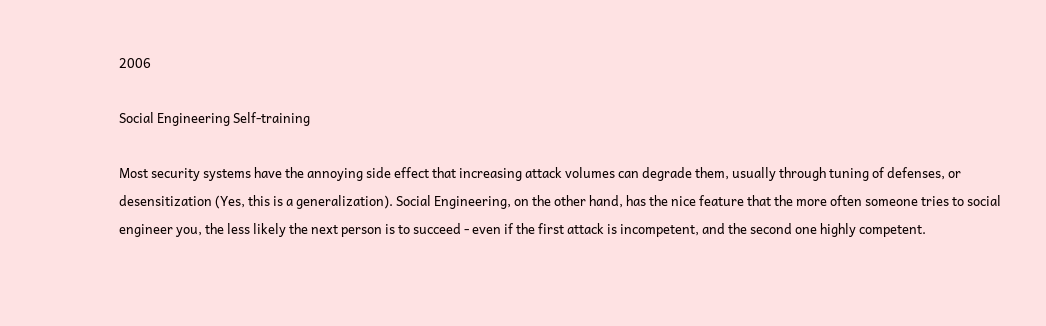2006

Social Engineering Self-training

Most security systems have the annoying side effect that increasing attack volumes can degrade them, usually through tuning of defenses, or desensitization (Yes, this is a generalization). Social Engineering, on the other hand, has the nice feature that the more often someone tries to social engineer you, the less likely the next person is to succeed - even if the first attack is incompetent, and the second one highly competent.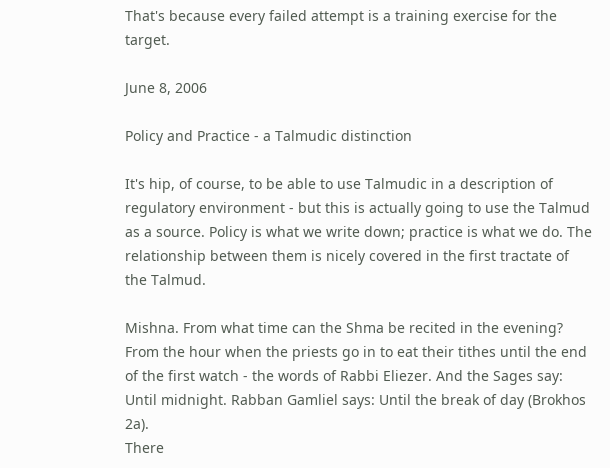That's because every failed attempt is a training exercise for the target.

June 8, 2006

Policy and Practice - a Talmudic distinction

It's hip, of course, to be able to use Talmudic in a description of regulatory environment - but this is actually going to use the Talmud as a source. Policy is what we write down; practice is what we do. The relationship between them is nicely covered in the first tractate of the Talmud.

Mishna. From what time can the Shma be recited in the evening? From the hour when the priests go in to eat their tithes until the end of the first watch - the words of Rabbi Eliezer. And the Sages say: Until midnight. Rabban Gamliel says: Until the break of day (Brokhos 2a).
There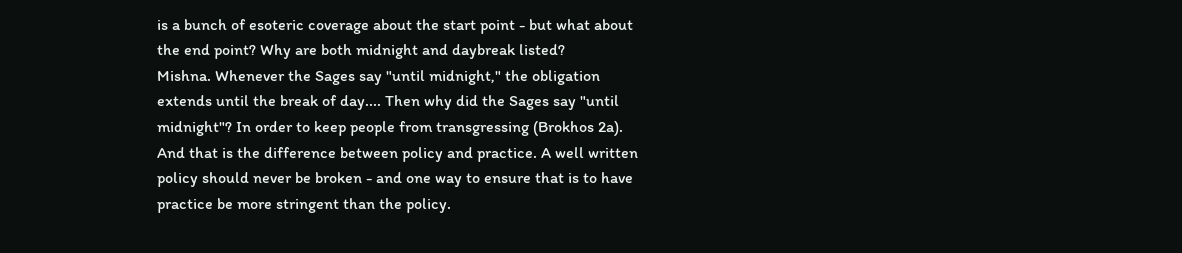is a bunch of esoteric coverage about the start point - but what about the end point? Why are both midnight and daybreak listed?
Mishna. Whenever the Sages say "until midnight," the obligation extends until the break of day.... Then why did the Sages say "until midnight"? In order to keep people from transgressing (Brokhos 2a).
And that is the difference between policy and practice. A well written policy should never be broken - and one way to ensure that is to have practice be more stringent than the policy.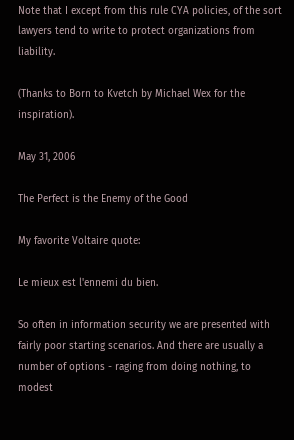Note that I except from this rule CYA policies, of the sort lawyers tend to write to protect organizations from liability.

(Thanks to Born to Kvetch by Michael Wex for the inspiration).

May 31, 2006

The Perfect is the Enemy of the Good

My favorite Voltaire quote:

Le mieux est l'ennemi du bien.

So often in information security we are presented with fairly poor starting scenarios. And there are usually a number of options - raging from doing nothing, to modest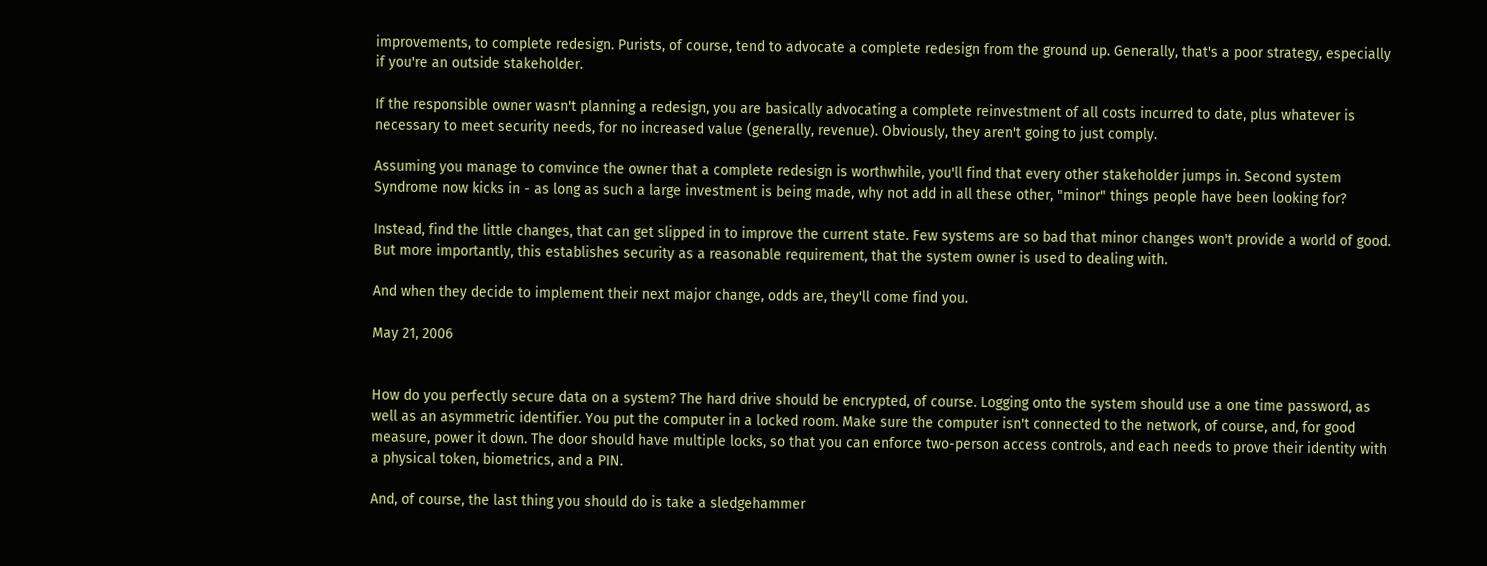improvements, to complete redesign. Purists, of course, tend to advocate a complete redesign from the ground up. Generally, that's a poor strategy, especially if you're an outside stakeholder.

If the responsible owner wasn't planning a redesign, you are basically advocating a complete reinvestment of all costs incurred to date, plus whatever is necessary to meet security needs, for no increased value (generally, revenue). Obviously, they aren't going to just comply.

Assuming you manage to comvince the owner that a complete redesign is worthwhile, you'll find that every other stakeholder jumps in. Second system Syndrome now kicks in - as long as such a large investment is being made, why not add in all these other, "minor" things people have been looking for?

Instead, find the little changes, that can get slipped in to improve the current state. Few systems are so bad that minor changes won't provide a world of good. But more importantly, this establishes security as a reasonable requirement, that the system owner is used to dealing with.

And when they decide to implement their next major change, odds are, they'll come find you.

May 21, 2006


How do you perfectly secure data on a system? The hard drive should be encrypted, of course. Logging onto the system should use a one time password, as well as an asymmetric identifier. You put the computer in a locked room. Make sure the computer isn't connected to the network, of course, and, for good measure, power it down. The door should have multiple locks, so that you can enforce two-person access controls, and each needs to prove their identity with a physical token, biometrics, and a PIN.

And, of course, the last thing you should do is take a sledgehammer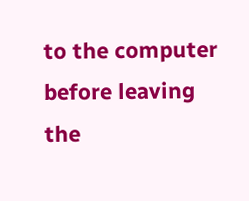to the computer before leaving the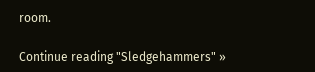room.

Continue reading "Sledgehammers" »